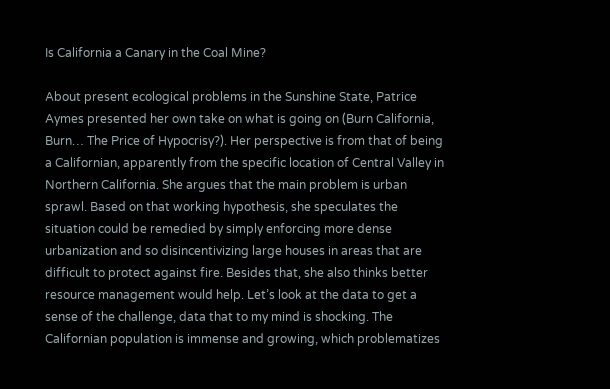Is California a Canary in the Coal Mine?

About present ecological problems in the Sunshine State, Patrice Aymes presented her own take on what is going on (Burn California, Burn… The Price of Hypocrisy?). Her perspective is from that of being a Californian, apparently from the specific location of Central Valley in Northern California. She argues that the main problem is urban sprawl. Based on that working hypothesis, she speculates the situation could be remedied by simply enforcing more dense urbanization and so disincentivizing large houses in areas that are difficult to protect against fire. Besides that, she also thinks better resource management would help. Let’s look at the data to get a sense of the challenge, data that to my mind is shocking. The Californian population is immense and growing, which problematizes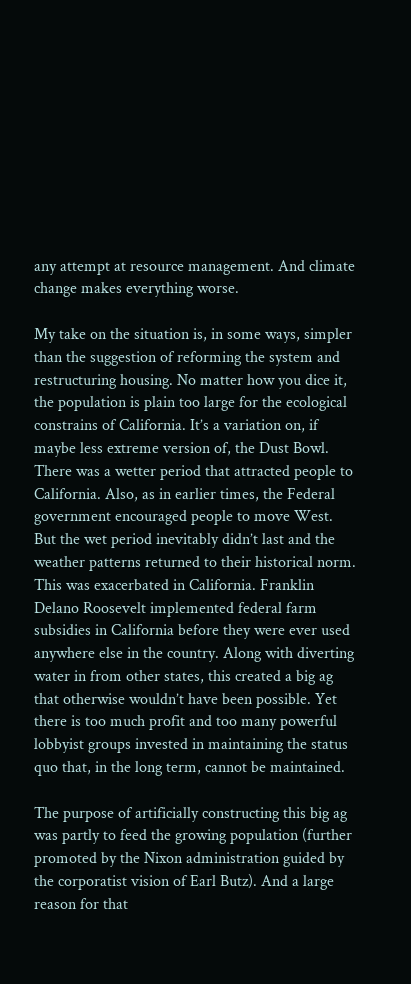any attempt at resource management. And climate change makes everything worse.

My take on the situation is, in some ways, simpler than the suggestion of reforming the system and restructuring housing. No matter how you dice it, the population is plain too large for the ecological constrains of California. It’s a variation on, if maybe less extreme version of, the Dust Bowl. There was a wetter period that attracted people to California. Also, as in earlier times, the Federal government encouraged people to move West. But the wet period inevitably didn’t last and the weather patterns returned to their historical norm. This was exacerbated in California. Franklin Delano Roosevelt implemented federal farm subsidies in California before they were ever used anywhere else in the country. Along with diverting water in from other states, this created a big ag that otherwise wouldn’t have been possible. Yet there is too much profit and too many powerful lobbyist groups invested in maintaining the status quo that, in the long term, cannot be maintained.

The purpose of artificially constructing this big ag was partly to feed the growing population (further promoted by the Nixon administration guided by the corporatist vision of Earl Butz). And a large reason for that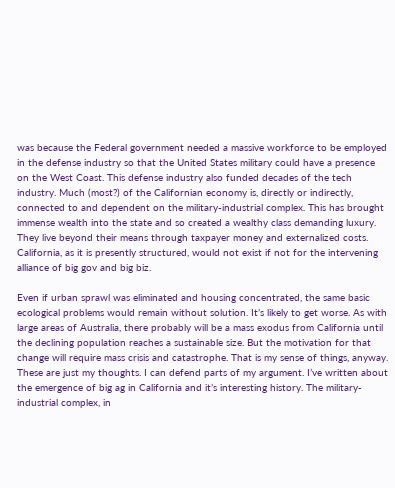was because the Federal government needed a massive workforce to be employed in the defense industry so that the United States military could have a presence on the West Coast. This defense industry also funded decades of the tech industry. Much (most?) of the Californian economy is, directly or indirectly, connected to and dependent on the military-industrial complex. This has brought immense wealth into the state and so created a wealthy class demanding luxury. They live beyond their means through taxpayer money and externalized costs. California, as it is presently structured, would not exist if not for the intervening alliance of big gov and big biz.

Even if urban sprawl was eliminated and housing concentrated, the same basic ecological problems would remain without solution. It’s likely to get worse. As with large areas of Australia, there probably will be a mass exodus from California until the declining population reaches a sustainable size. But the motivation for that change will require mass crisis and catastrophe. That is my sense of things, anyway. These are just my thoughts. I can defend parts of my argument. I’ve written about the emergence of big ag in California and it’s interesting history. The military-industrial complex, in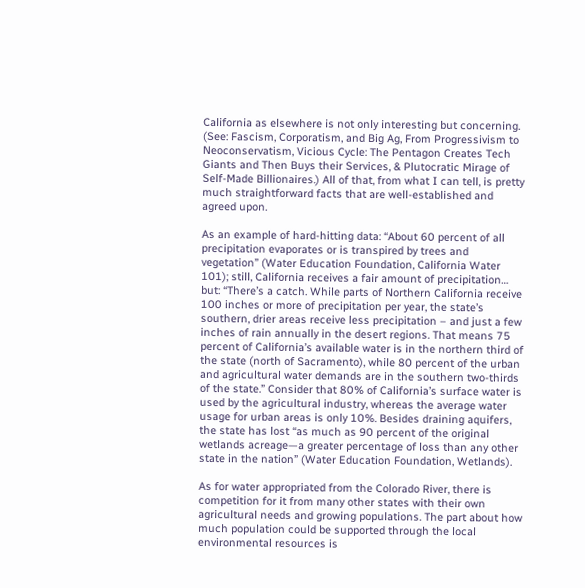California as elsewhere is not only interesting but concerning. (See: Fascism, Corporatism, and Big Ag, From Progressivism to Neoconservatism, Vicious Cycle: The Pentagon Creates Tech Giants and Then Buys their Services, & Plutocratic Mirage of Self-Made Billionaires.) All of that, from what I can tell, is pretty much straightforward facts that are well-established and agreed upon.

As an example of hard-hitting data: “About 60 percent of all precipitation evaporates or is transpired by trees and vegetation” (Water Education Foundation, California Water 101); still, California receives a fair amount of precipitation… but: “There’s a catch. While parts of Northern California receive 100 inches or more of precipitation per year, the state’s southern, drier areas receive less precipitation – and just a few inches of rain annually in the desert regions. That means 75 percent of California’s available water is in the northern third of the state (north of Sacramento), while 80 percent of the urban and agricultural water demands are in the southern two-thirds of the state.” Consider that 80% of California’s surface water is used by the agricultural industry, whereas the average water usage for urban areas is only 10%. Besides draining aquifers, the state has lost “as much as 90 percent of the original wetlands acreage—a greater percentage of loss than any other state in the nation” (Water Education Foundation, Wetlands).

As for water appropriated from the Colorado River, there is competition for it from many other states with their own agricultural needs and growing populations. The part about how much population could be supported through the local environmental resources is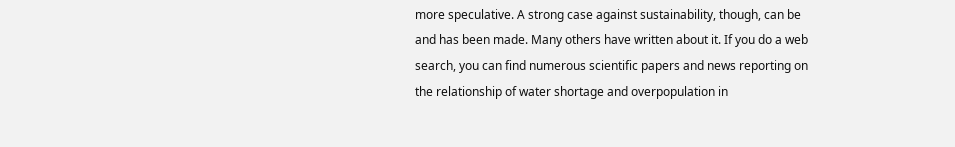more speculative. A strong case against sustainability, though, can be and has been made. Many others have written about it. If you do a web search, you can find numerous scientific papers and news reporting on the relationship of water shortage and overpopulation in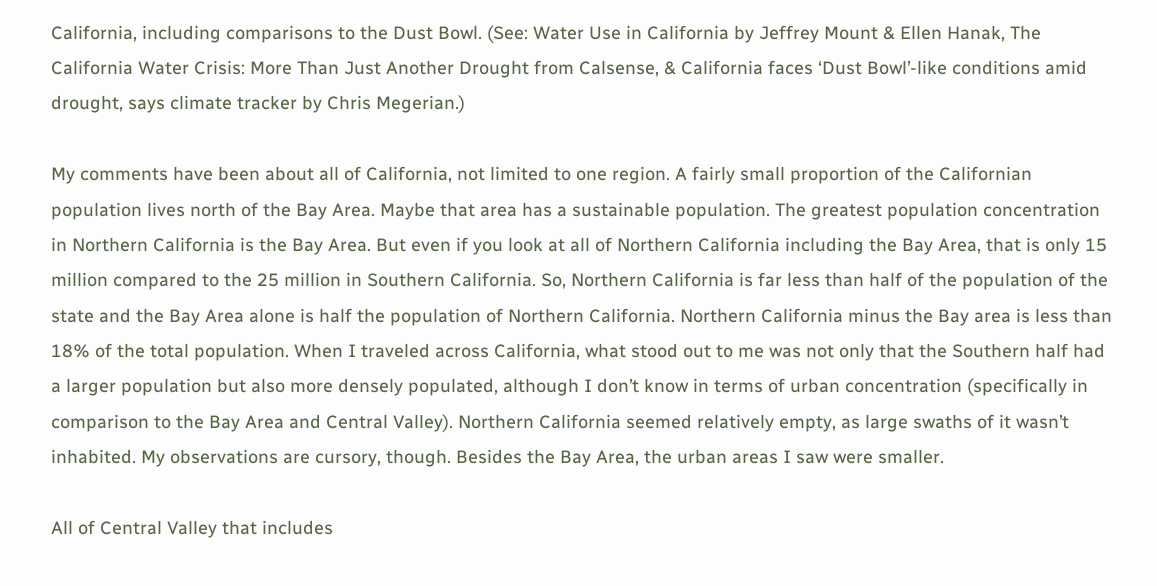California, including comparisons to the Dust Bowl. (See: Water Use in California by Jeffrey Mount & Ellen Hanak, The California Water Crisis: More Than Just Another Drought from Calsense, & California faces ‘Dust Bowl’-like conditions amid drought, says climate tracker by Chris Megerian.)

My comments have been about all of California, not limited to one region. A fairly small proportion of the Californian population lives north of the Bay Area. Maybe that area has a sustainable population. The greatest population concentration in Northern California is the Bay Area. But even if you look at all of Northern California including the Bay Area, that is only 15 million compared to the 25 million in Southern California. So, Northern California is far less than half of the population of the state and the Bay Area alone is half the population of Northern California. Northern California minus the Bay area is less than 18% of the total population. When I traveled across California, what stood out to me was not only that the Southern half had a larger population but also more densely populated, although I don’t know in terms of urban concentration (specifically in comparison to the Bay Area and Central Valley). Northern California seemed relatively empty, as large swaths of it wasn’t inhabited. My observations are cursory, though. Besides the Bay Area, the urban areas I saw were smaller.

All of Central Valley that includes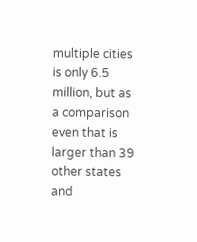multiple cities is only 6.5 million, but as a comparison even that is larger than 39 other states and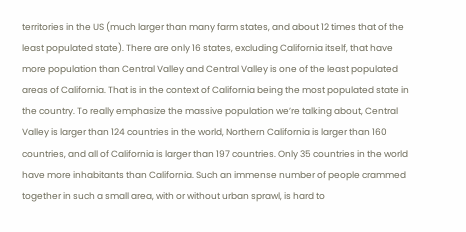territories in the US (much larger than many farm states, and about 12 times that of the least populated state). There are only 16 states, excluding California itself, that have more population than Central Valley and Central Valley is one of the least populated areas of California. That is in the context of California being the most populated state in the country. To really emphasize the massive population we’re talking about, Central Valley is larger than 124 countries in the world, Northern California is larger than 160 countries, and all of California is larger than 197 countries. Only 35 countries in the world have more inhabitants than California. Such an immense number of people crammed together in such a small area, with or without urban sprawl, is hard to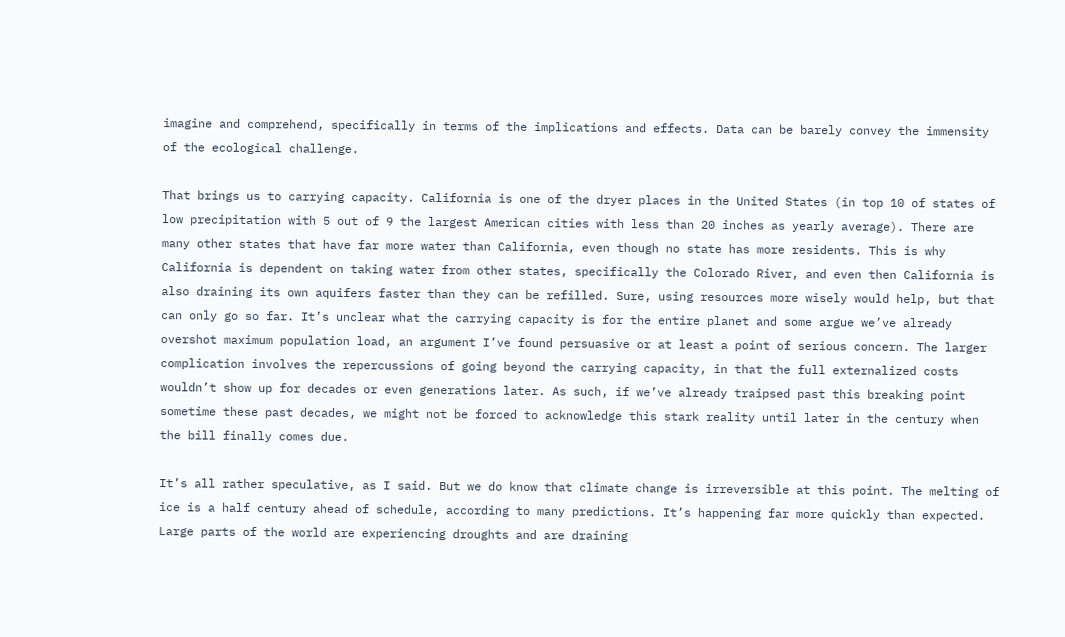imagine and comprehend, specifically in terms of the implications and effects. Data can be barely convey the immensity of the ecological challenge.

That brings us to carrying capacity. California is one of the dryer places in the United States (in top 10 of states of low precipitation with 5 out of 9 the largest American cities with less than 20 inches as yearly average). There are many other states that have far more water than California, even though no state has more residents. This is why California is dependent on taking water from other states, specifically the Colorado River, and even then California is also draining its own aquifers faster than they can be refilled. Sure, using resources more wisely would help, but that can only go so far. It’s unclear what the carrying capacity is for the entire planet and some argue we’ve already overshot maximum population load, an argument I’ve found persuasive or at least a point of serious concern. The larger complication involves the repercussions of going beyond the carrying capacity, in that the full externalized costs wouldn’t show up for decades or even generations later. As such, if we’ve already traipsed past this breaking point sometime these past decades, we might not be forced to acknowledge this stark reality until later in the century when the bill finally comes due.

It’s all rather speculative, as I said. But we do know that climate change is irreversible at this point. The melting of ice is a half century ahead of schedule, according to many predictions. It’s happening far more quickly than expected. Large parts of the world are experiencing droughts and are draining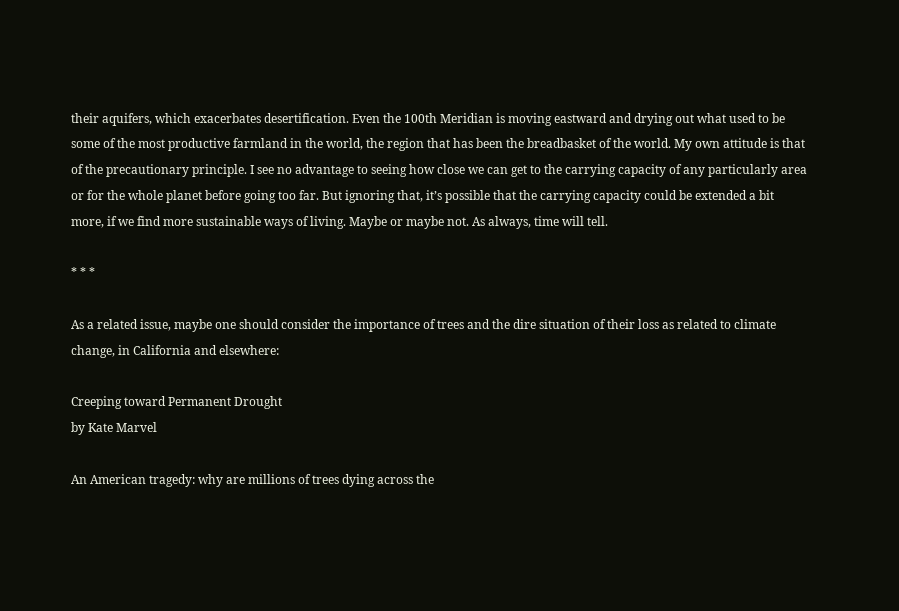their aquifers, which exacerbates desertification. Even the 100th Meridian is moving eastward and drying out what used to be some of the most productive farmland in the world, the region that has been the breadbasket of the world. My own attitude is that of the precautionary principle. I see no advantage to seeing how close we can get to the carrying capacity of any particularly area or for the whole planet before going too far. But ignoring that, it’s possible that the carrying capacity could be extended a bit more, if we find more sustainable ways of living. Maybe or maybe not. As always, time will tell.

* * *

As a related issue, maybe one should consider the importance of trees and the dire situation of their loss as related to climate change, in California and elsewhere:

Creeping toward Permanent Drought
by Kate Marvel

An American tragedy: why are millions of trees dying across the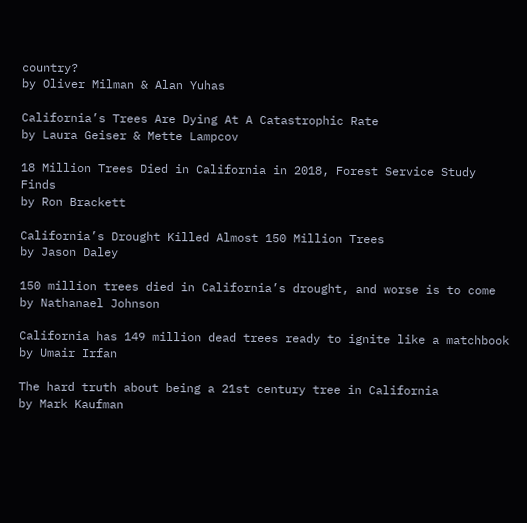country?
by Oliver Milman & Alan Yuhas

California’s Trees Are Dying At A Catastrophic Rate
by Laura Geiser & Mette Lampcov

18 Million Trees Died in California in 2018, Forest Service Study Finds
by Ron Brackett

California’s Drought Killed Almost 150 Million Trees
by Jason Daley

150 million trees died in California’s drought, and worse is to come
by Nathanael Johnson

California has 149 million dead trees ready to ignite like a matchbook
by Umair Irfan

The hard truth about being a 21st century tree in California
by Mark Kaufman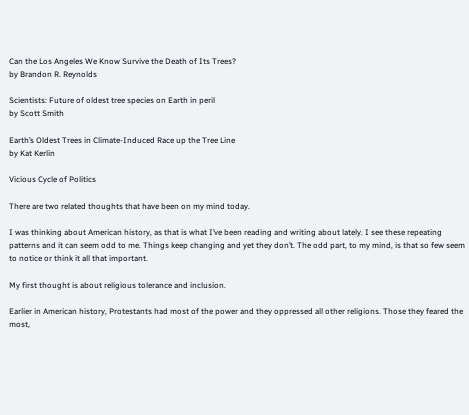Can the Los Angeles We Know Survive the Death of Its Trees?
by Brandon R. Reynolds

Scientists: Future of oldest tree species on Earth in peril
by Scott Smith

Earth’s Oldest Trees in Climate-Induced Race up the Tree Line
by Kat Kerlin

Vicious Cycle of Politics

There are two related thoughts that have been on my mind today.

I was thinking about American history, as that is what I’ve been reading and writing about lately. I see these repeating patterns and it can seem odd to me. Things keep changing and yet they don’t. The odd part, to my mind, is that so few seem to notice or think it all that important.

My first thought is about religious tolerance and inclusion.

Earlier in American history, Protestants had most of the power and they oppressed all other religions. Those they feared the most,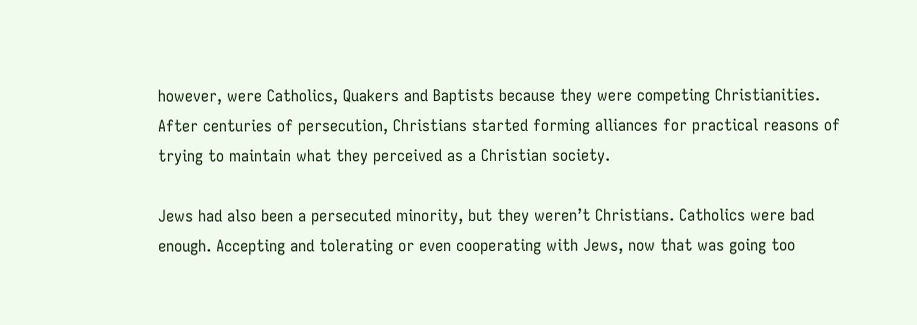however, were Catholics, Quakers and Baptists because they were competing Christianities. After centuries of persecution, Christians started forming alliances for practical reasons of trying to maintain what they perceived as a Christian society.

Jews had also been a persecuted minority, but they weren’t Christians. Catholics were bad enough. Accepting and tolerating or even cooperating with Jews, now that was going too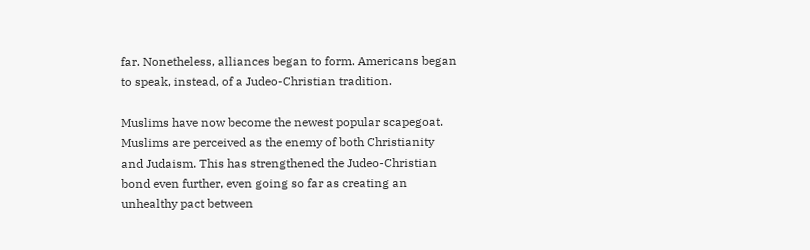far. Nonetheless, alliances began to form. Americans began to speak, instead, of a Judeo-Christian tradition.

Muslims have now become the newest popular scapegoat. Muslims are perceived as the enemy of both Christianity and Judaism. This has strengthened the Judeo-Christian bond even further, even going so far as creating an unhealthy pact between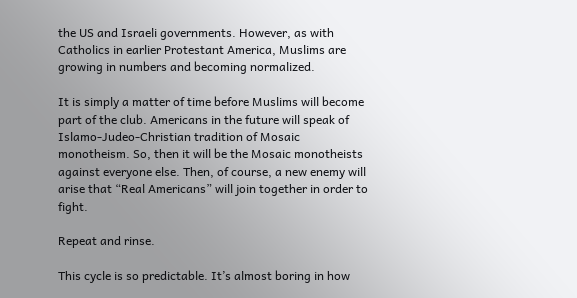the US and Israeli governments. However, as with Catholics in earlier Protestant America, Muslims are growing in numbers and becoming normalized.

It is simply a matter of time before Muslims will become part of the club. Americans in the future will speak of Islamo-Judeo-Christian tradition of Mosaic monotheism. So, then it will be the Mosaic monotheists against everyone else. Then, of course, a new enemy will arise that “Real Americans” will join together in order to fight.

Repeat and rinse.

This cycle is so predictable. It’s almost boring in how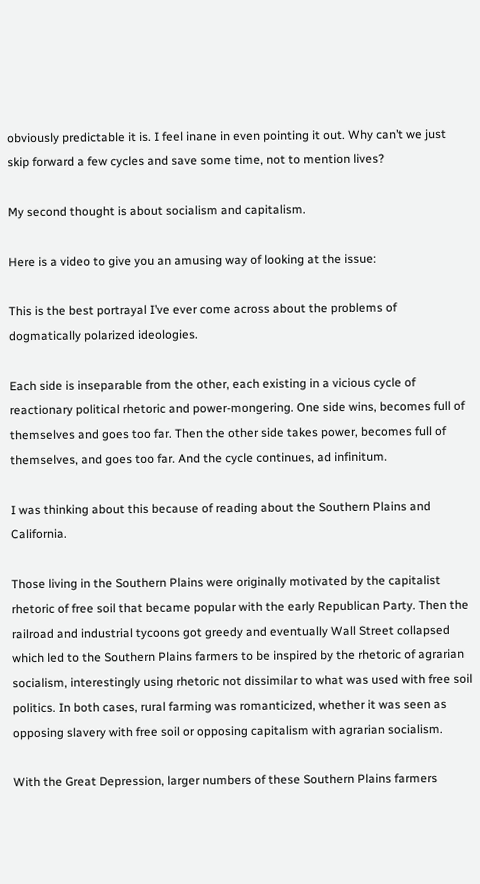obviously predictable it is. I feel inane in even pointing it out. Why can’t we just skip forward a few cycles and save some time, not to mention lives?

My second thought is about socialism and capitalism.

Here is a video to give you an amusing way of looking at the issue:

This is the best portrayal I’ve ever come across about the problems of dogmatically polarized ideologies.

Each side is inseparable from the other, each existing in a vicious cycle of reactionary political rhetoric and power-mongering. One side wins, becomes full of themselves and goes too far. Then the other side takes power, becomes full of themselves, and goes too far. And the cycle continues, ad infinitum.

I was thinking about this because of reading about the Southern Plains and California.

Those living in the Southern Plains were originally motivated by the capitalist rhetoric of free soil that became popular with the early Republican Party. Then the railroad and industrial tycoons got greedy and eventually Wall Street collapsed which led to the Southern Plains farmers to be inspired by the rhetoric of agrarian socialism, interestingly using rhetoric not dissimilar to what was used with free soil politics. In both cases, rural farming was romanticized, whether it was seen as opposing slavery with free soil or opposing capitalism with agrarian socialism.

With the Great Depression, larger numbers of these Southern Plains farmers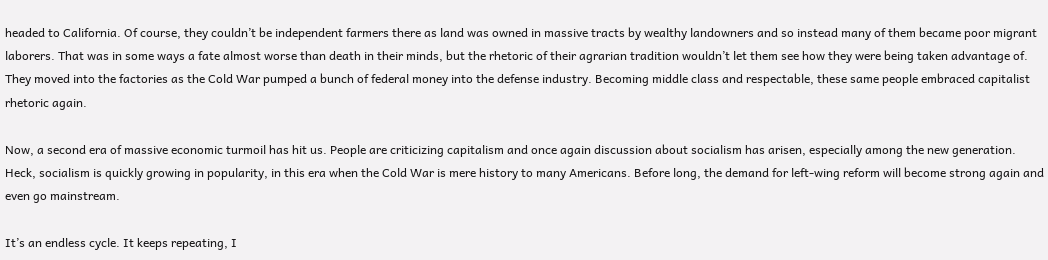headed to California. Of course, they couldn’t be independent farmers there as land was owned in massive tracts by wealthy landowners and so instead many of them became poor migrant laborers. That was in some ways a fate almost worse than death in their minds, but the rhetoric of their agrarian tradition wouldn’t let them see how they were being taken advantage of. They moved into the factories as the Cold War pumped a bunch of federal money into the defense industry. Becoming middle class and respectable, these same people embraced capitalist rhetoric again.

Now, a second era of massive economic turmoil has hit us. People are criticizing capitalism and once again discussion about socialism has arisen, especially among the new generation. Heck, socialism is quickly growing in popularity, in this era when the Cold War is mere history to many Americans. Before long, the demand for left-wing reform will become strong again and even go mainstream.

It’s an endless cycle. It keeps repeating, I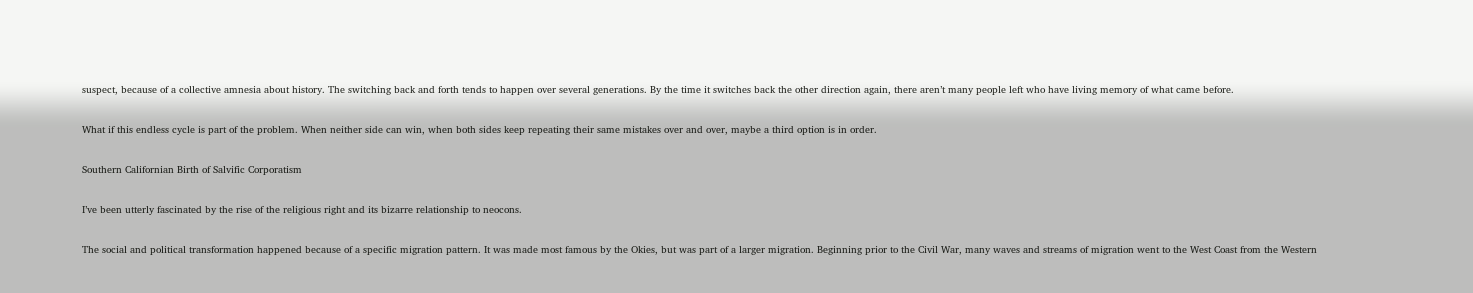suspect, because of a collective amnesia about history. The switching back and forth tends to happen over several generations. By the time it switches back the other direction again, there aren’t many people left who have living memory of what came before.

What if this endless cycle is part of the problem. When neither side can win, when both sides keep repeating their same mistakes over and over, maybe a third option is in order.

Southern Californian Birth of Salvific Corporatism

I’ve been utterly fascinated by the rise of the religious right and its bizarre relationship to neocons.

The social and political transformation happened because of a specific migration pattern. It was made most famous by the Okies, but was part of a larger migration. Beginning prior to the Civil War, many waves and streams of migration went to the West Coast from the Western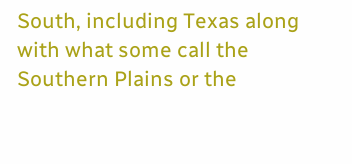South, including Texas along with what some call the Southern Plains or the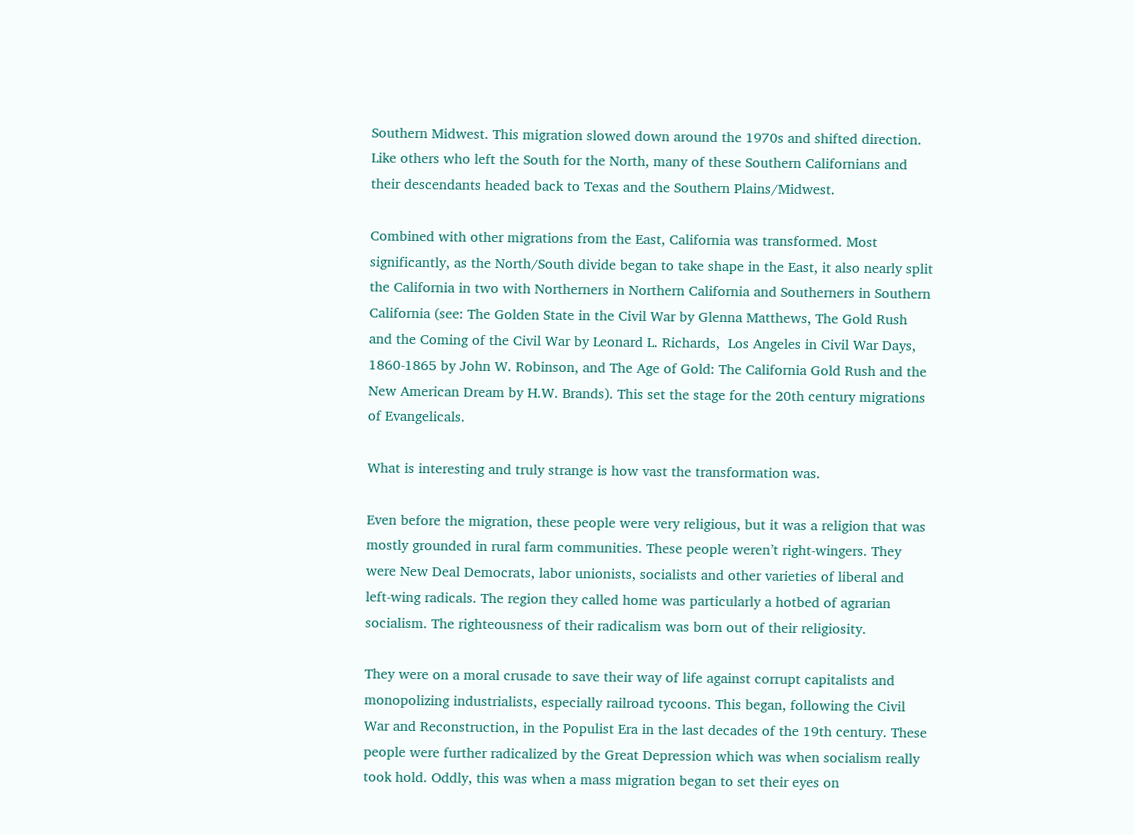Southern Midwest. This migration slowed down around the 1970s and shifted direction. Like others who left the South for the North, many of these Southern Californians and their descendants headed back to Texas and the Southern Plains/Midwest.

Combined with other migrations from the East, California was transformed. Most significantly, as the North/South divide began to take shape in the East, it also nearly split the California in two with Northerners in Northern California and Southerners in Southern California (see: The Golden State in the Civil War by Glenna Matthews, The Gold Rush and the Coming of the Civil War by Leonard L. Richards,  Los Angeles in Civil War Days, 1860-1865 by John W. Robinson, and The Age of Gold: The California Gold Rush and the New American Dream by H.W. Brands). This set the stage for the 20th century migrations of Evangelicals.

What is interesting and truly strange is how vast the transformation was.

Even before the migration, these people were very religious, but it was a religion that was mostly grounded in rural farm communities. These people weren’t right-wingers. They were New Deal Democrats, labor unionists, socialists and other varieties of liberal and left-wing radicals. The region they called home was particularly a hotbed of agrarian socialism. The righteousness of their radicalism was born out of their religiosity.

They were on a moral crusade to save their way of life against corrupt capitalists and monopolizing industrialists, especially railroad tycoons. This began, following the Civil War and Reconstruction, in the Populist Era in the last decades of the 19th century. These people were further radicalized by the Great Depression which was when socialism really took hold. Oddly, this was when a mass migration began to set their eyes on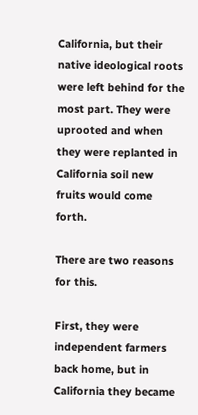California, but their native ideological roots were left behind for the most part. They were uprooted and when they were replanted in California soil new fruits would come forth.

There are two reasons for this.

First, they were independent farmers back home, but in California they became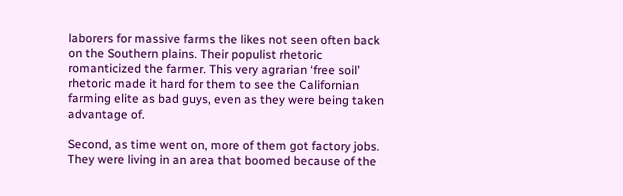laborers for massive farms the likes not seen often back on the Southern plains. Their populist rhetoric romanticized the farmer. This very agrarian ‘free soil’ rhetoric made it hard for them to see the Californian farming elite as bad guys, even as they were being taken advantage of.

Second, as time went on, more of them got factory jobs. They were living in an area that boomed because of the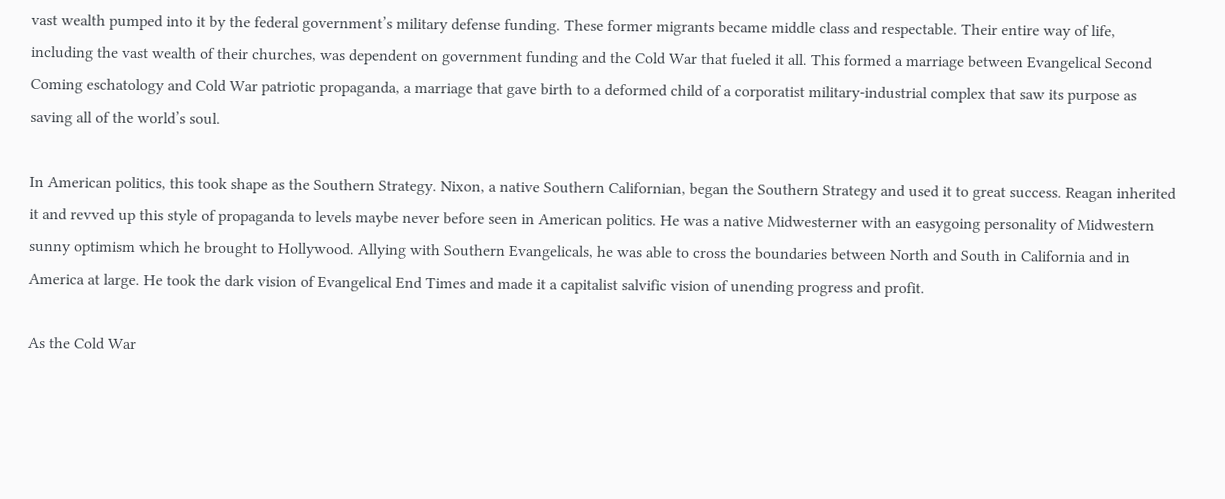vast wealth pumped into it by the federal government’s military defense funding. These former migrants became middle class and respectable. Their entire way of life, including the vast wealth of their churches, was dependent on government funding and the Cold War that fueled it all. This formed a marriage between Evangelical Second Coming eschatology and Cold War patriotic propaganda, a marriage that gave birth to a deformed child of a corporatist military-industrial complex that saw its purpose as saving all of the world’s soul.

In American politics, this took shape as the Southern Strategy. Nixon, a native Southern Californian, began the Southern Strategy and used it to great success. Reagan inherited it and revved up this style of propaganda to levels maybe never before seen in American politics. He was a native Midwesterner with an easygoing personality of Midwestern sunny optimism which he brought to Hollywood. Allying with Southern Evangelicals, he was able to cross the boundaries between North and South in California and in America at large. He took the dark vision of Evangelical End Times and made it a capitalist salvific vision of unending progress and profit.

As the Cold War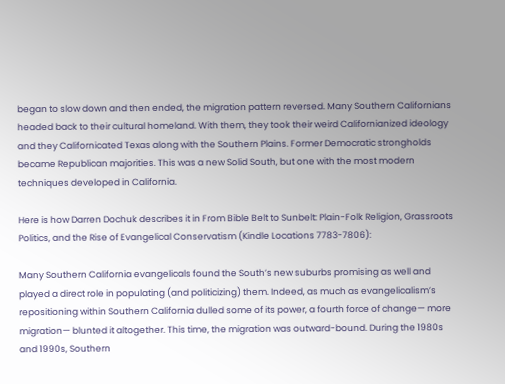began to slow down and then ended, the migration pattern reversed. Many Southern Californians headed back to their cultural homeland. With them, they took their weird Californianized ideology and they Californicated Texas along with the Southern Plains. Former Democratic strongholds became Republican majorities. This was a new Solid South, but one with the most modern techniques developed in California.

Here is how Darren Dochuk describes it in From Bible Belt to Sunbelt: Plain-Folk Religion, Grassroots Politics, and the Rise of Evangelical Conservatism (Kindle Locations 7783-7806):

Many Southern California evangelicals found the South’s new suburbs promising as well and played a direct role in populating (and politicizing) them. Indeed, as much as evangelicalism’s repositioning within Southern California dulled some of its power, a fourth force of change— more migration— blunted it altogether. This time, the migration was outward-bound. During the 1980s and 1990s, Southern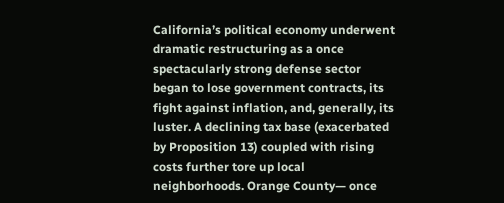California’s political economy underwent dramatic restructuring as a once spectacularly strong defense sector began to lose government contracts, its fight against inflation, and, generally, its luster. A declining tax base (exacerbated by Proposition 13) coupled with rising costs further tore up local neighborhoods. Orange County— once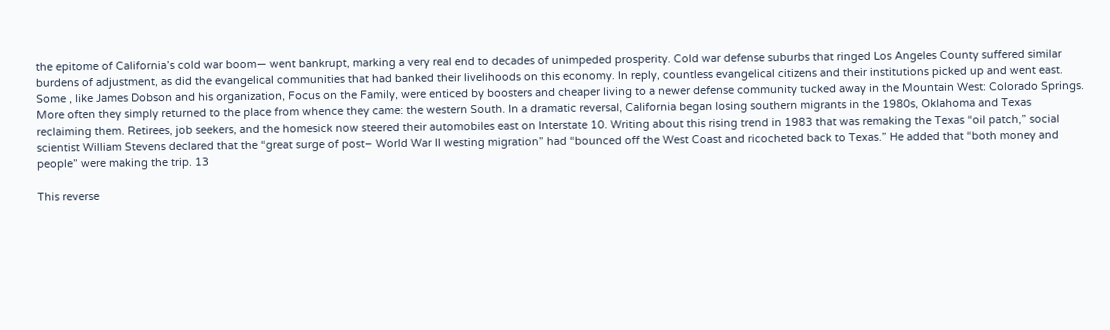the epitome of California’s cold war boom— went bankrupt, marking a very real end to decades of unimpeded prosperity. Cold war defense suburbs that ringed Los Angeles County suffered similar burdens of adjustment, as did the evangelical communities that had banked their livelihoods on this economy. In reply, countless evangelical citizens and their institutions picked up and went east. Some , like James Dobson and his organization, Focus on the Family, were enticed by boosters and cheaper living to a newer defense community tucked away in the Mountain West: Colorado Springs. More often they simply returned to the place from whence they came: the western South. In a dramatic reversal, California began losing southern migrants in the 1980s, Oklahoma and Texas reclaiming them. Retirees, job seekers, and the homesick now steered their automobiles east on Interstate 10. Writing about this rising trend in 1983 that was remaking the Texas “oil patch,” social scientist William Stevens declared that the “great surge of post– World War II westing migration” had “bounced off the West Coast and ricocheted back to Texas.” He added that “both money and people” were making the trip. 13

This reverse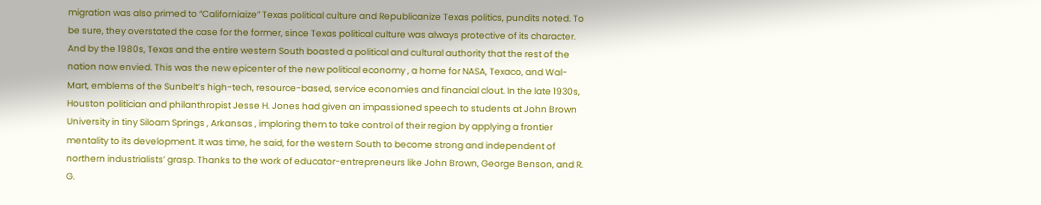migration was also primed to “Californiaize” Texas political culture and Republicanize Texas politics, pundits noted. To be sure, they overstated the case for the former, since Texas political culture was always protective of its character. And by the 1980s, Texas and the entire western South boasted a political and cultural authority that the rest of the nation now envied. This was the new epicenter of the new political economy , a home for NASA, Texaco, and Wal- Mart, emblems of the Sunbelt’s high-tech, resource-based, service economies and financial clout. In the late 1930s, Houston politician and philanthropist Jesse H. Jones had given an impassioned speech to students at John Brown University in tiny Siloam Springs , Arkansas , imploring them to take control of their region by applying a frontier mentality to its development. It was time, he said, for the western South to become strong and independent of northern industrialists’ grasp. Thanks to the work of educator-entrepreneurs like John Brown, George Benson, and R. G.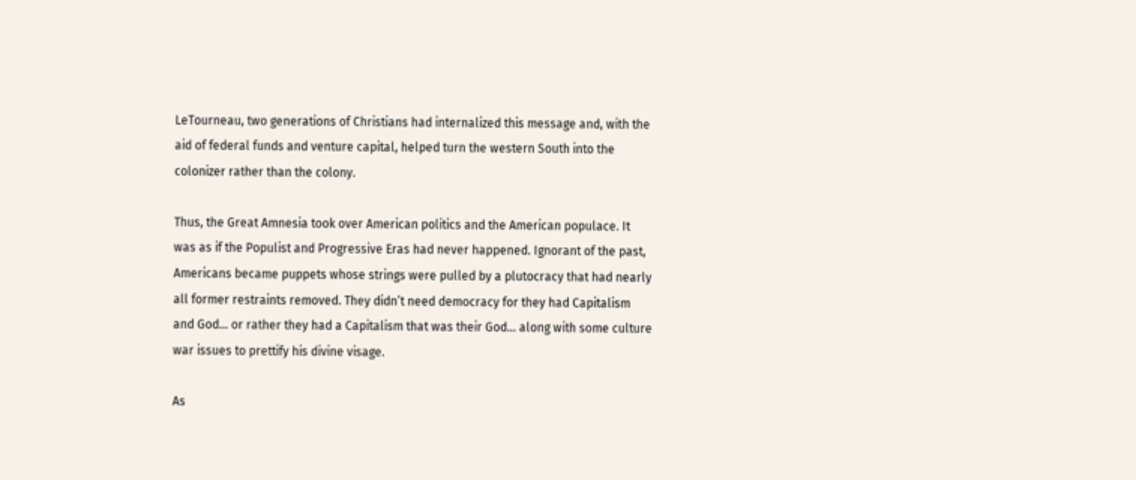LeTourneau, two generations of Christians had internalized this message and, with the aid of federal funds and venture capital, helped turn the western South into the colonizer rather than the colony.

Thus, the Great Amnesia took over American politics and the American populace. It was as if the Populist and Progressive Eras had never happened. Ignorant of the past, Americans became puppets whose strings were pulled by a plutocracy that had nearly all former restraints removed. They didn’t need democracy for they had Capitalism and God… or rather they had a Capitalism that was their God… along with some culture war issues to prettify his divine visage.

As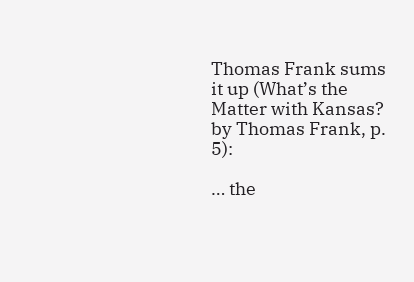Thomas Frank sums it up (What’s the Matter with Kansas? by Thomas Frank, p. 5):

… the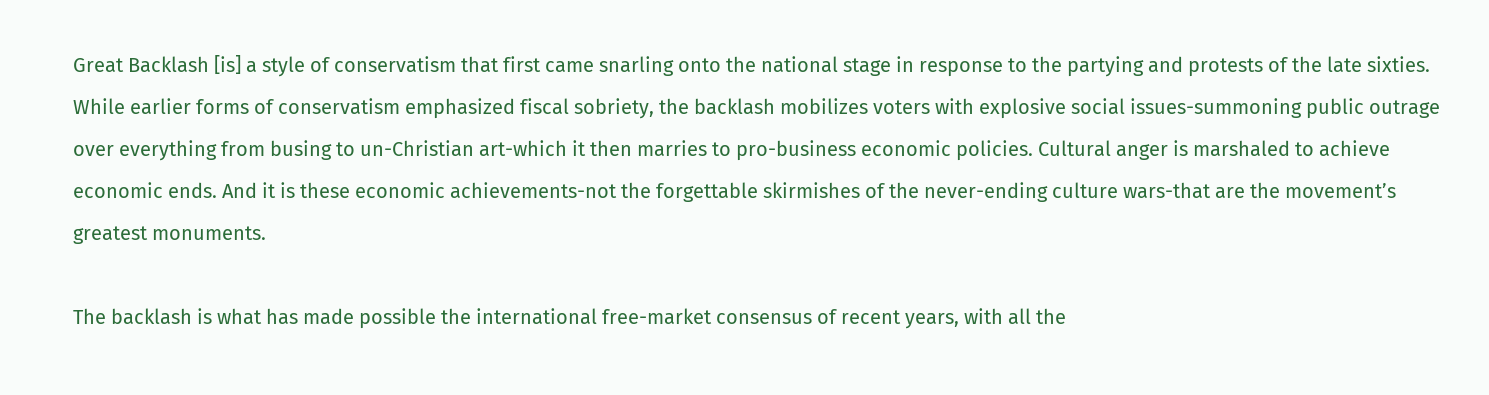Great Backlash [is] a style of conservatism that first came snarling onto the national stage in response to the partying and protests of the late sixties. While earlier forms of conservatism emphasized fiscal sobriety, the backlash mobilizes voters with explosive social issues-summoning public outrage over everything from busing to un-Christian art-which it then marries to pro-business economic policies. Cultural anger is marshaled to achieve economic ends. And it is these economic achievements-not the forgettable skirmishes of the never-ending culture wars-that are the movement’s greatest monuments.

The backlash is what has made possible the international free-market consensus of recent years, with all the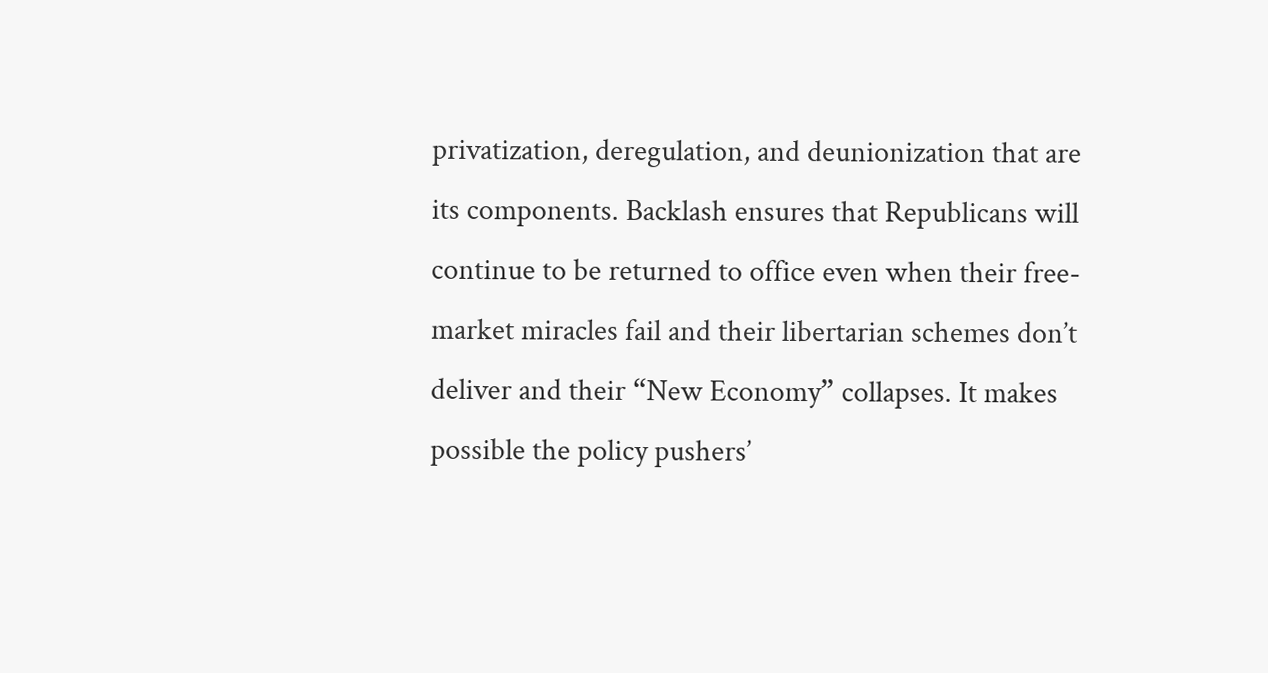privatization, deregulation, and deunionization that are its components. Backlash ensures that Republicans will continue to be returned to office even when their free-market miracles fail and their libertarian schemes don’t deliver and their “New Economy” collapses. It makes possible the policy pushers’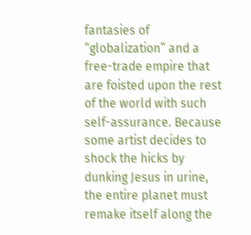fantasies of “globalization” and a free-trade empire that are foisted upon the rest of the world with such self-assurance. Because some artist decides to shock the hicks by dunking Jesus in urine, the entire planet must remake itself along the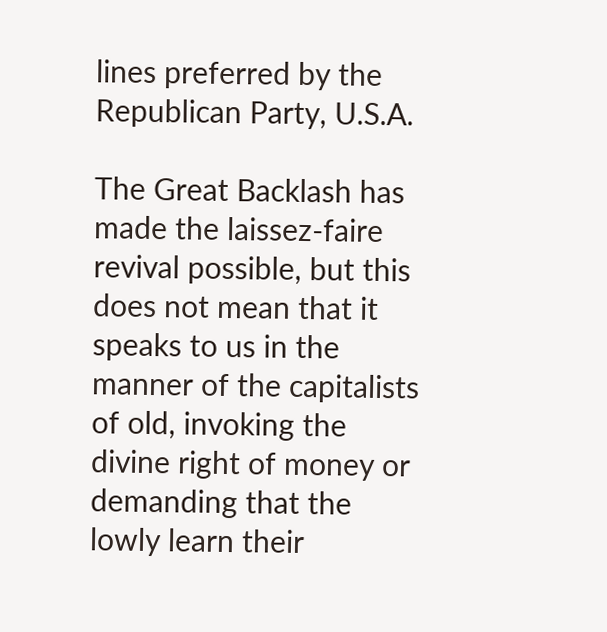lines preferred by the Republican Party, U.S.A.

The Great Backlash has made the laissez-faire revival possible, but this does not mean that it speaks to us in the manner of the capitalists of old, invoking the divine right of money or demanding that the lowly learn their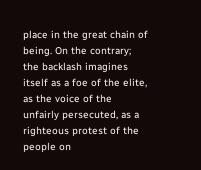place in the great chain of being. On the contrary; the backlash imagines itself as a foe of the elite, as the voice of the unfairly persecuted, as a righteous protest of the people on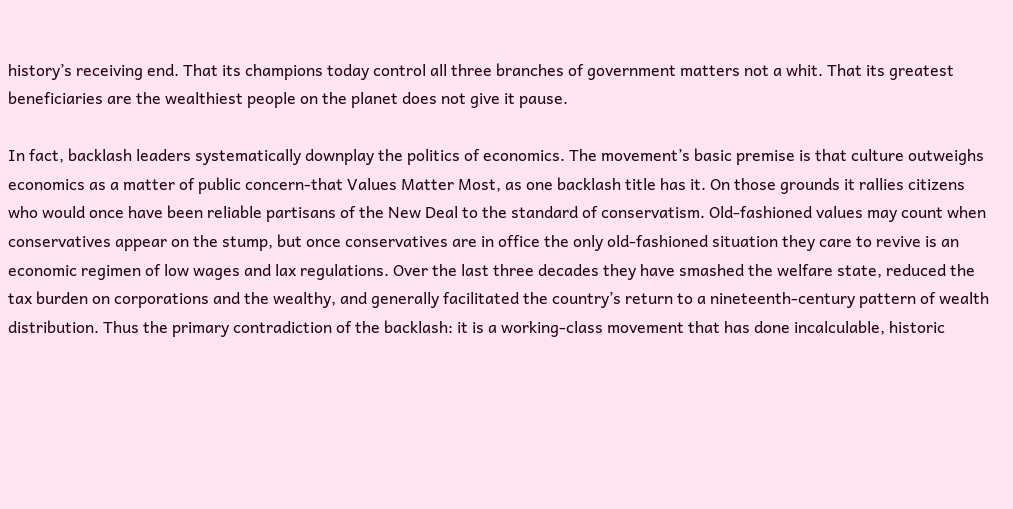history’s receiving end. That its champions today control all three branches of government matters not a whit. That its greatest beneficiaries are the wealthiest people on the planet does not give it pause.

In fact, backlash leaders systematically downplay the politics of economics. The movement’s basic premise is that culture outweighs economics as a matter of public concern-that Values Matter Most, as one backlash title has it. On those grounds it rallies citizens who would once have been reliable partisans of the New Deal to the standard of conservatism. Old-fashioned values may count when conservatives appear on the stump, but once conservatives are in office the only old-fashioned situation they care to revive is an economic regimen of low wages and lax regulations. Over the last three decades they have smashed the welfare state, reduced the tax burden on corporations and the wealthy, and generally facilitated the country’s return to a nineteenth-century pattern of wealth distribution. Thus the primary contradiction of the backlash: it is a working-class movement that has done incalculable, historic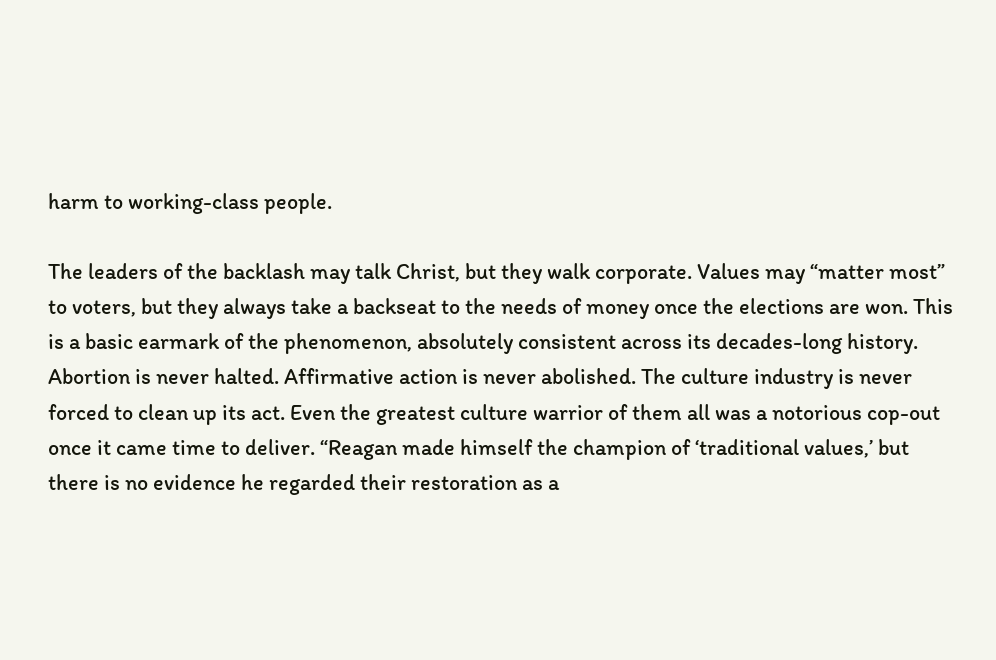harm to working-class people.

The leaders of the backlash may talk Christ, but they walk corporate. Values may “matter most” to voters, but they always take a backseat to the needs of money once the elections are won. This is a basic earmark of the phenomenon, absolutely consistent across its decades-long history. Abortion is never halted. Affirmative action is never abolished. The culture industry is never forced to clean up its act. Even the greatest culture warrior of them all was a notorious cop-out once it came time to deliver. “Reagan made himself the champion of ‘traditional values,’ but there is no evidence he regarded their restoration as a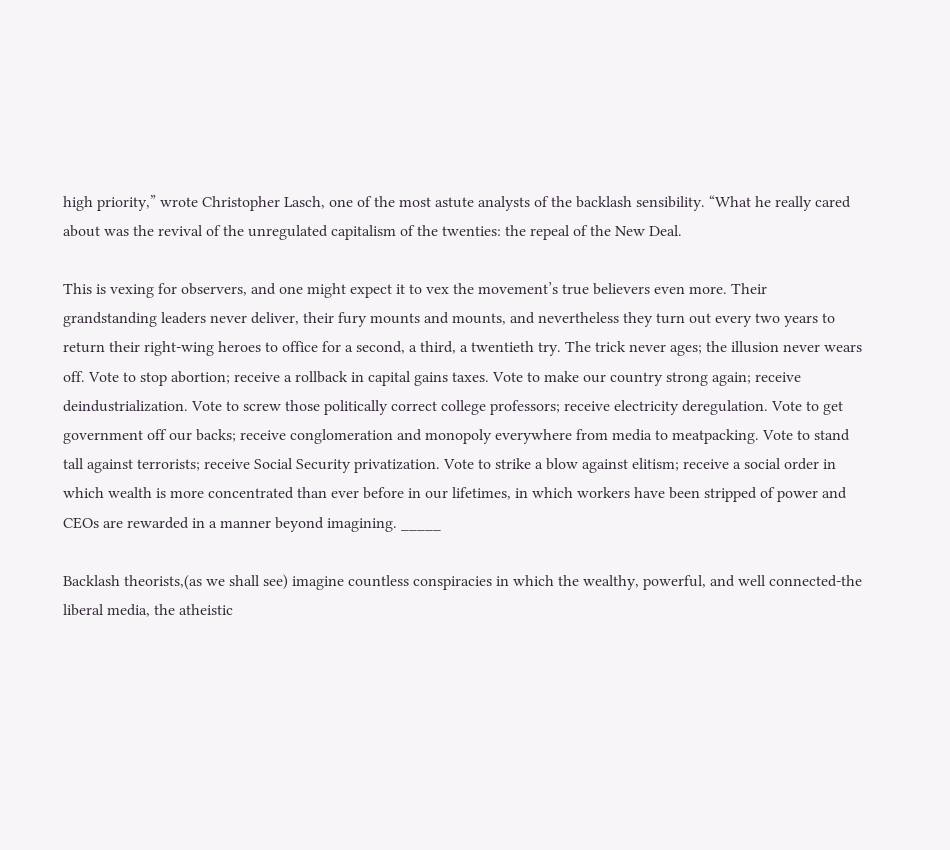high priority,” wrote Christopher Lasch, one of the most astute analysts of the backlash sensibility. “What he really cared about was the revival of the unregulated capitalism of the twenties: the repeal of the New Deal.

This is vexing for observers, and one might expect it to vex the movement’s true believers even more. Their grandstanding leaders never deliver, their fury mounts and mounts, and nevertheless they turn out every two years to return their right-wing heroes to office for a second, a third, a twentieth try. The trick never ages; the illusion never wears off. Vote to stop abortion; receive a rollback in capital gains taxes. Vote to make our country strong again; receive deindustrialization. Vote to screw those politically correct college professors; receive electricity deregulation. Vote to get government off our backs; receive conglomeration and monopoly everywhere from media to meatpacking. Vote to stand tall against terrorists; receive Social Security privatization. Vote to strike a blow against elitism; receive a social order in which wealth is more concentrated than ever before in our lifetimes, in which workers have been stripped of power and CEOs are rewarded in a manner beyond imagining. _____

Backlash theorists,(as we shall see) imagine countless conspiracies in which the wealthy, powerful, and well connected-the liberal media, the atheistic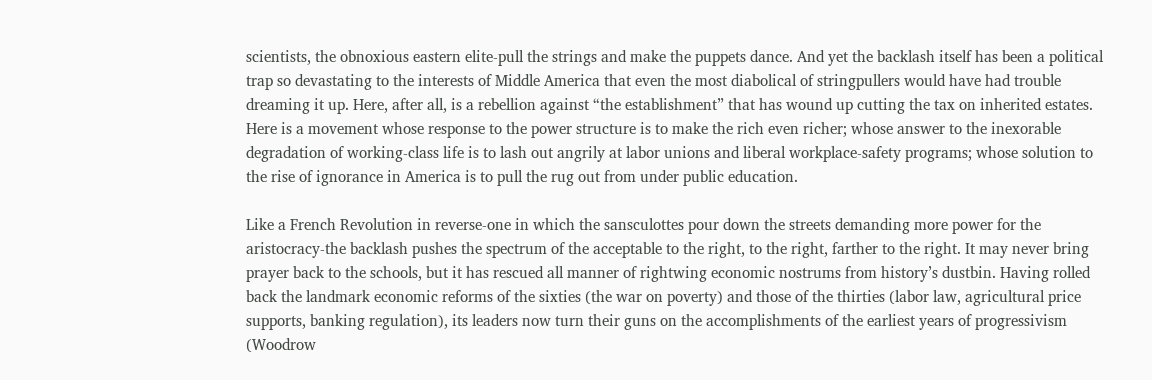scientists, the obnoxious eastern elite-pull the strings and make the puppets dance. And yet the backlash itself has been a political trap so devastating to the interests of Middle America that even the most diabolical of stringpullers would have had trouble dreaming it up. Here, after all, is a rebellion against “the establishment” that has wound up cutting the tax on inherited estates. Here is a movement whose response to the power structure is to make the rich even richer; whose answer to the inexorable degradation of working-class life is to lash out angrily at labor unions and liberal workplace-safety programs; whose solution to the rise of ignorance in America is to pull the rug out from under public education.

Like a French Revolution in reverse-one in which the sansculottes pour down the streets demanding more power for the aristocracy-the backlash pushes the spectrum of the acceptable to the right, to the right, farther to the right. It may never bring prayer back to the schools, but it has rescued all manner of rightwing economic nostrums from history’s dustbin. Having rolled back the landmark economic reforms of the sixties (the war on poverty) and those of the thirties (labor law, agricultural price supports, banking regulation), its leaders now turn their guns on the accomplishments of the earliest years of progressivism (Woodrow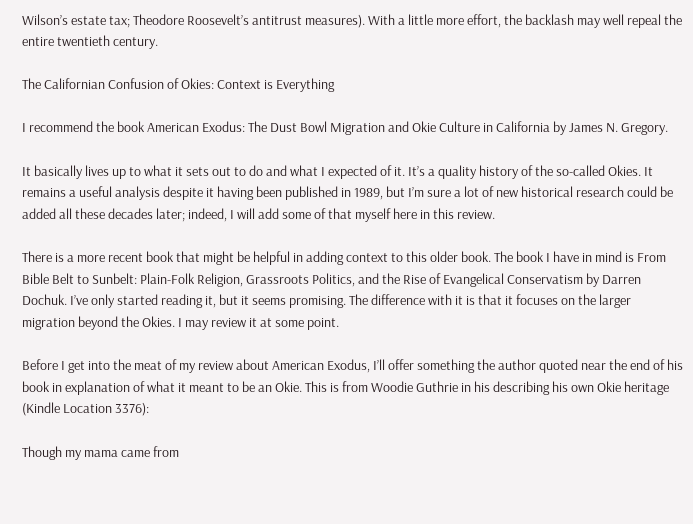Wilson’s estate tax; Theodore Roosevelt’s antitrust measures). With a little more effort, the backlash may well repeal the entire twentieth century.

The Californian Confusion of Okies: Context is Everything

I recommend the book American Exodus: The Dust Bowl Migration and Okie Culture in California by James N. Gregory.

It basically lives up to what it sets out to do and what I expected of it. It’s a quality history of the so-called Okies. It remains a useful analysis despite it having been published in 1989, but I’m sure a lot of new historical research could be added all these decades later; indeed, I will add some of that myself here in this review.

There is a more recent book that might be helpful in adding context to this older book. The book I have in mind is From Bible Belt to Sunbelt: Plain-Folk Religion, Grassroots Politics, and the Rise of Evangelical Conservatism by Darren Dochuk. I’ve only started reading it, but it seems promising. The difference with it is that it focuses on the larger migration beyond the Okies. I may review it at some point.

Before I get into the meat of my review about American Exodus, I’ll offer something the author quoted near the end of his book in explanation of what it meant to be an Okie. This is from Woodie Guthrie in his describing his own Okie heritage (Kindle Location 3376):

Though my mama came from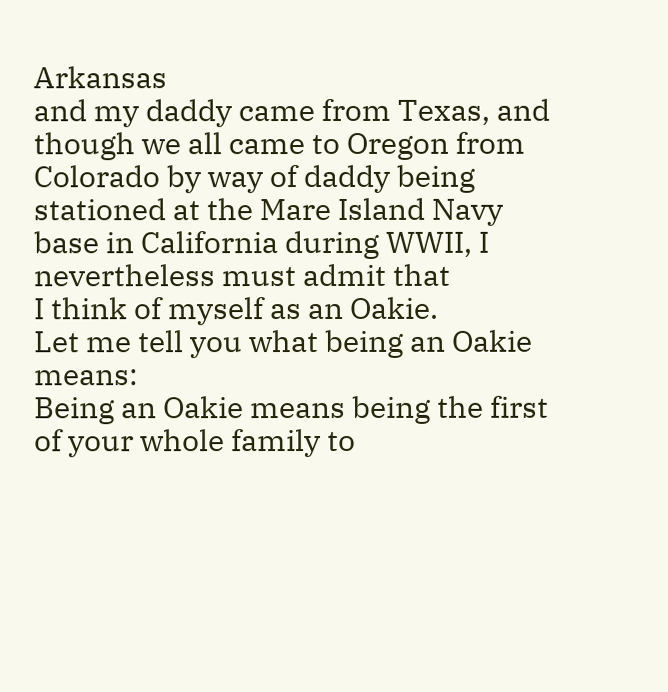Arkansas
and my daddy came from Texas, and though we all came to Oregon from
Colorado by way of daddy being stationed at the Mare Island Navy
base in California during WWII, I nevertheless must admit that
I think of myself as an Oakie.
Let me tell you what being an Oakie means:
Being an Oakie means being the first of your whole family to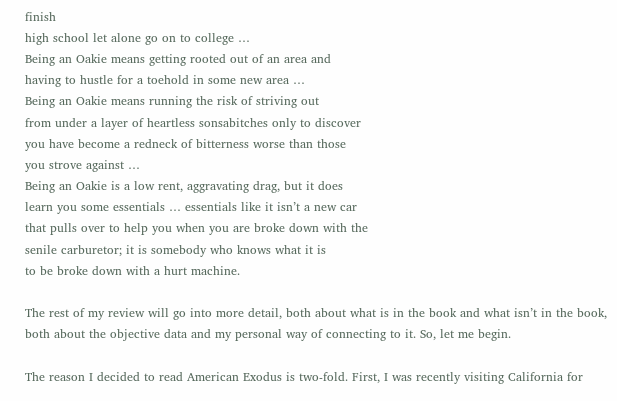finish
high school let alone go on to college …
Being an Oakie means getting rooted out of an area and
having to hustle for a toehold in some new area …
Being an Oakie means running the risk of striving out
from under a layer of heartless sonsabitches only to discover
you have become a redneck of bitterness worse than those
you strove against …
Being an Oakie is a low rent, aggravating drag, but it does
learn you some essentials … essentials like it isn’t a new car
that pulls over to help you when you are broke down with the
senile carburetor; it is somebody who knows what it is
to be broke down with a hurt machine.

The rest of my review will go into more detail, both about what is in the book and what isn’t in the book, both about the objective data and my personal way of connecting to it. So, let me begin.

The reason I decided to read American Exodus is two-fold. First, I was recently visiting California for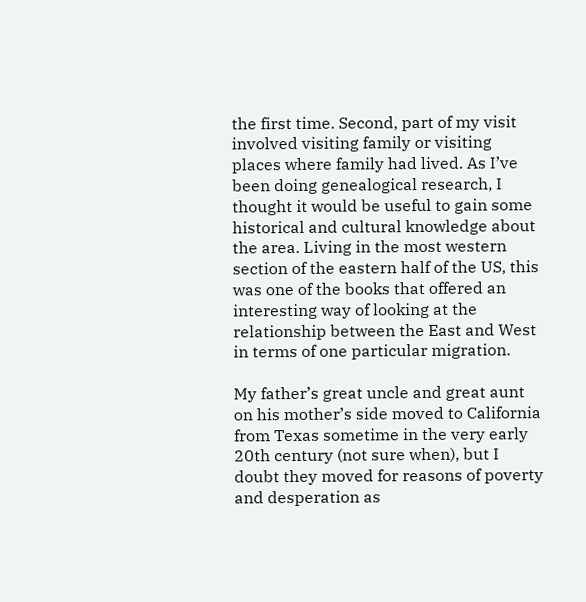the first time. Second, part of my visit involved visiting family or visiting places where family had lived. As I’ve been doing genealogical research, I thought it would be useful to gain some historical and cultural knowledge about the area. Living in the most western  section of the eastern half of the US, this was one of the books that offered an interesting way of looking at the relationship between the East and West in terms of one particular migration.

My father’s great uncle and great aunt on his mother’s side moved to California from Texas sometime in the very early 20th century (not sure when), but I doubt they moved for reasons of poverty and desperation as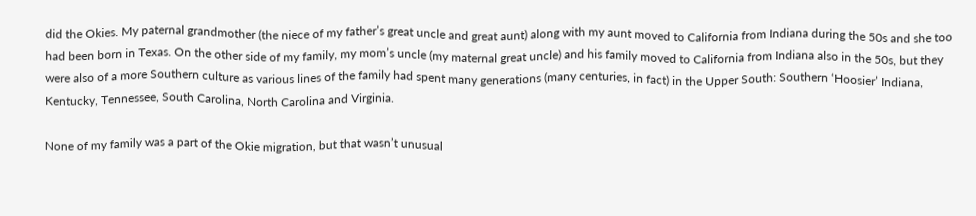did the Okies. My paternal grandmother (the niece of my father’s great uncle and great aunt) along with my aunt moved to California from Indiana during the 50s and she too had been born in Texas. On the other side of my family, my mom’s uncle (my maternal great uncle) and his family moved to California from Indiana also in the 50s, but they were also of a more Southern culture as various lines of the family had spent many generations (many centuries, in fact) in the Upper South: Southern ‘Hoosier’ Indiana, Kentucky, Tennessee, South Carolina, North Carolina and Virginia.

None of my family was a part of the Okie migration, but that wasn’t unusual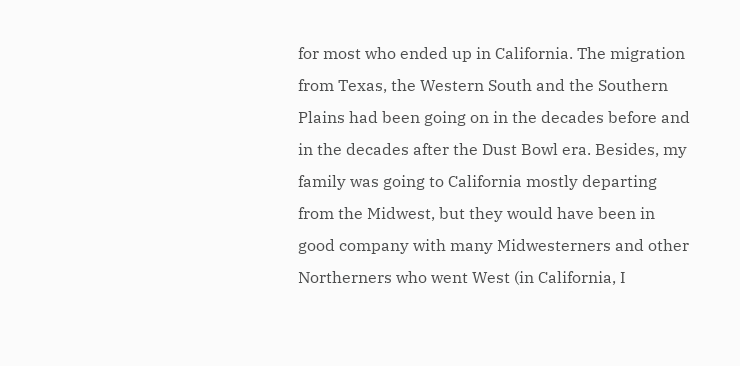for most who ended up in California. The migration from Texas, the Western South and the Southern Plains had been going on in the decades before and in the decades after the Dust Bowl era. Besides, my family was going to California mostly departing from the Midwest, but they would have been in good company with many Midwesterners and other Northerners who went West (in California, I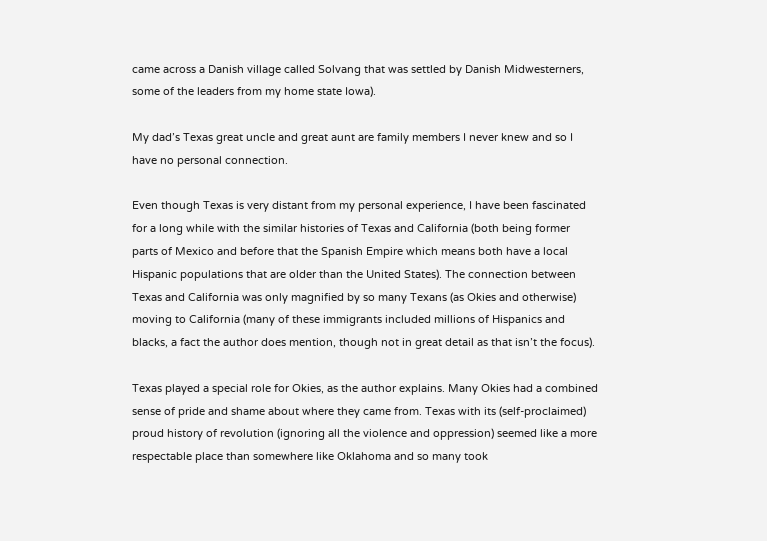came across a Danish village called Solvang that was settled by Danish Midwesterners, some of the leaders from my home state Iowa).

My dad’s Texas great uncle and great aunt are family members I never knew and so I have no personal connection.

Even though Texas is very distant from my personal experience, I have been fascinated for a long while with the similar histories of Texas and California (both being former parts of Mexico and before that the Spanish Empire which means both have a local Hispanic populations that are older than the United States). The connection between Texas and California was only magnified by so many Texans (as Okies and otherwise) moving to California (many of these immigrants included millions of Hispanics and blacks, a fact the author does mention, though not in great detail as that isn’t the focus).

Texas played a special role for Okies, as the author explains. Many Okies had a combined sense of pride and shame about where they came from. Texas with its (self-proclaimed) proud history of revolution (ignoring all the violence and oppression) seemed like a more respectable place than somewhere like Oklahoma and so many took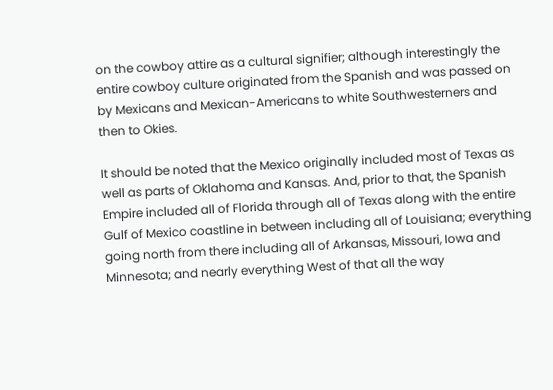on the cowboy attire as a cultural signifier; although interestingly the entire cowboy culture originated from the Spanish and was passed on by Mexicans and Mexican-Americans to white Southwesterners and then to Okies.

It should be noted that the Mexico originally included most of Texas as well as parts of Oklahoma and Kansas. And, prior to that, the Spanish Empire included all of Florida through all of Texas along with the entire Gulf of Mexico coastline in between including all of Louisiana; everything going north from there including all of Arkansas, Missouri, Iowa and Minnesota; and nearly everything West of that all the way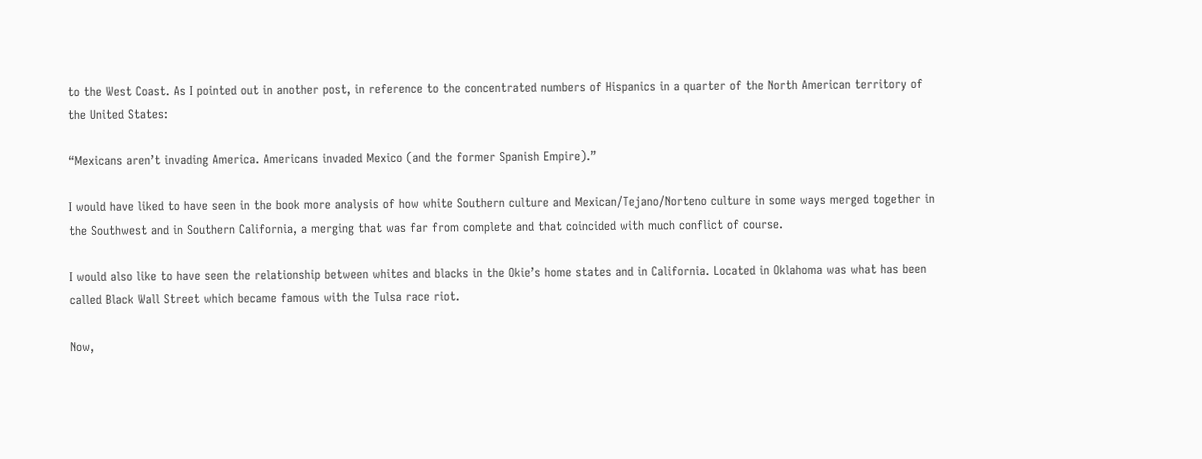to the West Coast. As I pointed out in another post, in reference to the concentrated numbers of Hispanics in a quarter of the North American territory of the United States:

“Mexicans aren’t invading America. Americans invaded Mexico (and the former Spanish Empire).”

I would have liked to have seen in the book more analysis of how white Southern culture and Mexican/Tejano/Norteno culture in some ways merged together in the Southwest and in Southern California, a merging that was far from complete and that coincided with much conflict of course.

I would also like to have seen the relationship between whites and blacks in the Okie’s home states and in California. Located in Oklahoma was what has been called Black Wall Street which became famous with the Tulsa race riot.

Now,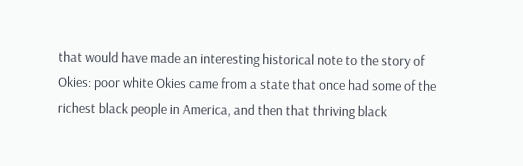that would have made an interesting historical note to the story of Okies: poor white Okies came from a state that once had some of the richest black people in America, and then that thriving black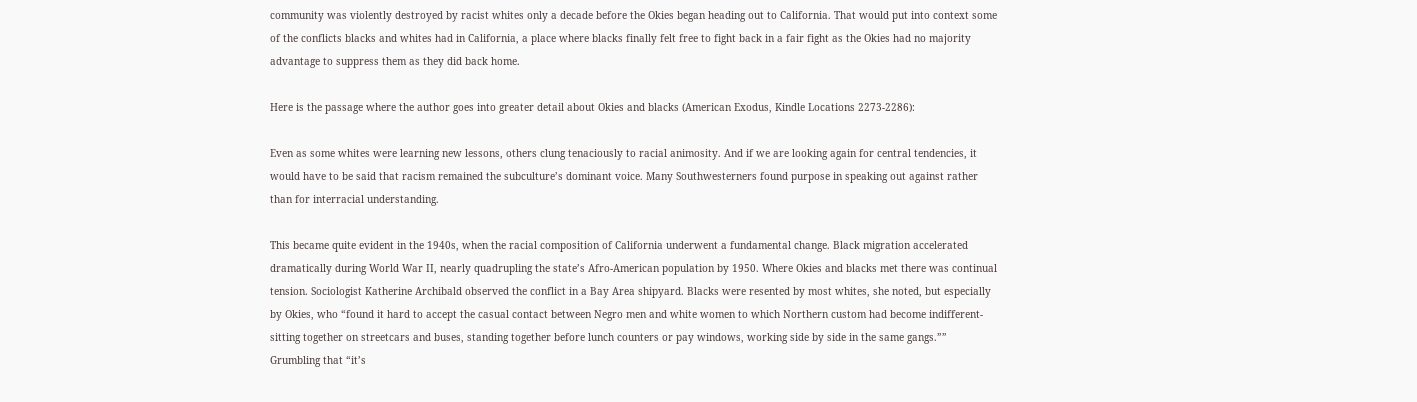community was violently destroyed by racist whites only a decade before the Okies began heading out to California. That would put into context some of the conflicts blacks and whites had in California, a place where blacks finally felt free to fight back in a fair fight as the Okies had no majority advantage to suppress them as they did back home.

Here is the passage where the author goes into greater detail about Okies and blacks (American Exodus, Kindle Locations 2273-2286):

Even as some whites were learning new lessons, others clung tenaciously to racial animosity. And if we are looking again for central tendencies, it would have to be said that racism remained the subculture’s dominant voice. Many Southwesterners found purpose in speaking out against rather than for interracial understanding.

This became quite evident in the 1940s, when the racial composition of California underwent a fundamental change. Black migration accelerated dramatically during World War II, nearly quadrupling the state’s Afro-American population by 1950. Where Okies and blacks met there was continual tension. Sociologist Katherine Archibald observed the conflict in a Bay Area shipyard. Blacks were resented by most whites, she noted, but especially by Okies, who “found it hard to accept the casual contact between Negro men and white women to which Northern custom had become indifferent-sitting together on streetcars and buses, standing together before lunch counters or pay windows, working side by side in the same gangs.”” Grumbling that “it’s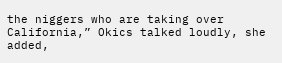the niggers who are taking over California,” Okics talked loudly, she added,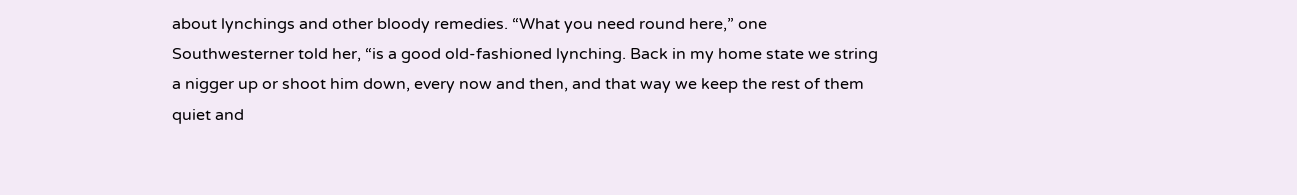about lynchings and other bloody remedies. “What you need round here,” one Southwesterner told her, “is a good old-fashioned lynching. Back in my home state we string a nigger up or shoot him down, every now and then, and that way we keep the rest of them quiet and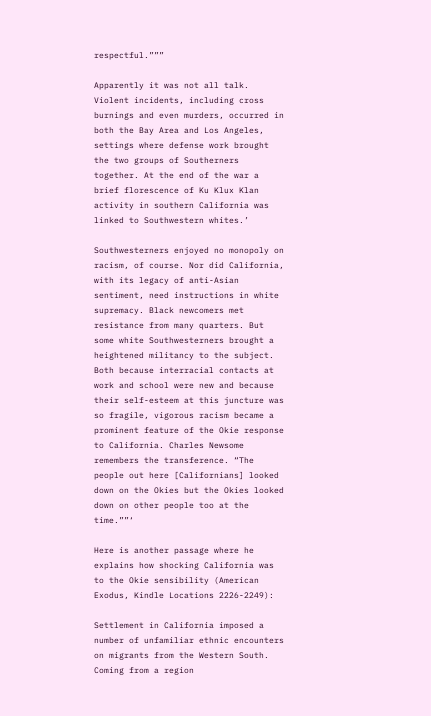respectful.”””

Apparently it was not all talk. Violent incidents, including cross burnings and even murders, occurred in both the Bay Area and Los Angeles, settings where defense work brought the two groups of Southerners together. At the end of the war a brief florescence of Ku Klux Klan activity in southern California was linked to Southwestern whites.’

Southwesterners enjoyed no monopoly on racism, of course. Nor did California, with its legacy of anti-Asian sentiment, need instructions in white supremacy. Black newcomers met resistance from many quarters. But some white Southwesterners brought a heightened militancy to the subject. Both because interracial contacts at work and school were new and because their self-esteem at this juncture was so fragile, vigorous racism became a prominent feature of the Okie response to California. Charles Newsome remembers the transference. “The people out here [Californians] looked down on the Okies but the Okies looked down on other people too at the time.””‘

Here is another passage where he explains how shocking California was to the Okie sensibility (American Exodus, Kindle Locations 2226-2249):

Settlement in California imposed a number of unfamiliar ethnic encounters on migrants from the Western South. Coming from a region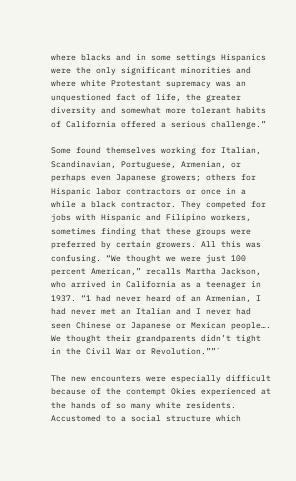where blacks and in some settings Hispanics were the only significant minorities and where white Protestant supremacy was an unquestioned fact of life, the greater diversity and somewhat more tolerant habits of California offered a serious challenge.”

Some found themselves working for Italian, Scandinavian, Portuguese, Armenian, or perhaps even Japanese growers; others for Hispanic labor contractors or once in a while a black contractor. They competed for jobs with Hispanic and Filipino workers, sometimes finding that these groups were preferred by certain growers. All this was confusing. “We thought we were just 100 percent American,” recalls Martha Jackson, who arrived in California as a teenager in 1937. “1 had never heard of an Armenian, I had never met an Italian and I never had seen Chinese or Japanese or Mexican people…. We thought their grandparents didn’t tight in the Civil War or Revolution.””`

The new encounters were especially difficult because of the contempt Okies experienced at the hands of so many white residents. Accustomed to a social structure which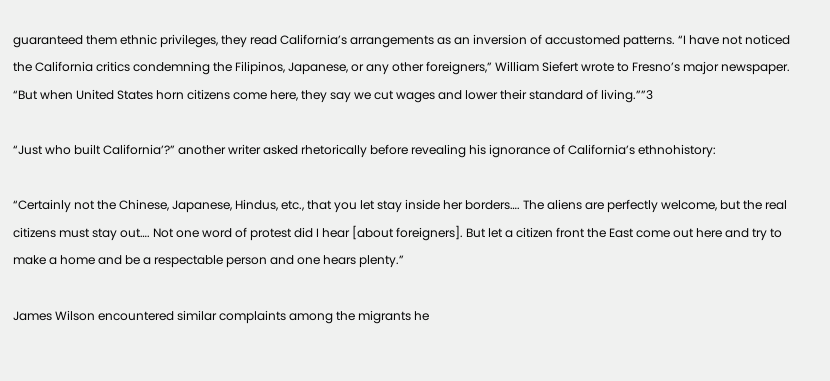guaranteed them ethnic privileges, they read California’s arrangements as an inversion of accustomed patterns. “I have not noticed the California critics condemning the Filipinos, Japanese, or any other foreigners,” William Siefert wrote to Fresno’s major newspaper. “But when United States horn citizens come here, they say we cut wages and lower their standard of living.””3

“Just who built California’?” another writer asked rhetorically before revealing his ignorance of California’s ethnohistory:

“Certainly not the Chinese, Japanese, Hindus, etc., that you let stay inside her borders…. The aliens are perfectly welcome, but the real citizens must stay out…. Not one word of protest did I hear [about foreigners]. But let a citizen front the East come out here and try to make a home and be a respectable person and one hears plenty.”

James Wilson encountered similar complaints among the migrants he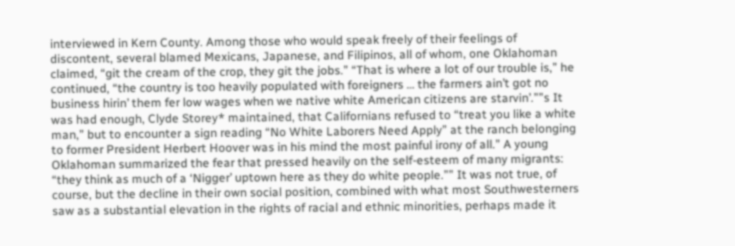interviewed in Kern County. Among those who would speak freely of their feelings of discontent, several blamed Mexicans, Japanese, and Filipinos, all of whom, one Oklahoman claimed, “git the cream of the crop, they git the jobs.” “That is where a lot of our trouble is,” he continued, “the country is too heavily populated with foreigners … the farmers ain’t got no business hirin’ them fer low wages when we native white American citizens are starvin’.””s It was had enough, Clyde Storey* maintained, that Californians refused to “treat you like a white man,” but to encounter a sign reading “No White Laborers Need Apply” at the ranch belonging to former President Herbert Hoover was in his mind the most painful irony of all.” A young Oklahoman summarized the fear that pressed heavily on the self-esteem of many migrants: “they think as much of a ‘Nigger’ uptown here as they do white people.”” It was not true, of course, but the decline in their own social position, combined with what most Southwesterners saw as a substantial elevation in the rights of racial and ethnic minorities, perhaps made it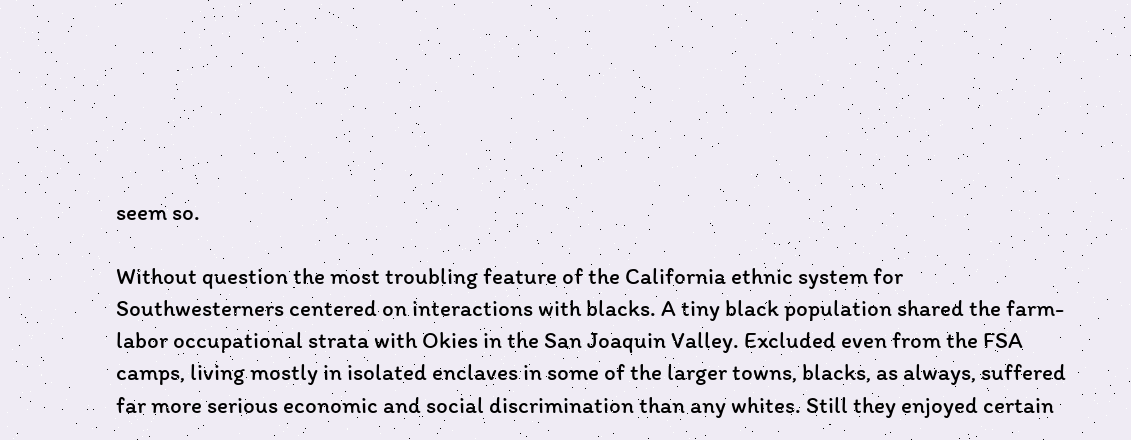seem so.

Without question the most troubling feature of the California ethnic system for Southwesterners centered on interactions with blacks. A tiny black population shared the farm-labor occupational strata with Okies in the San Joaquin Valley. Excluded even from the FSA camps, living mostly in isolated enclaves in some of the larger towns, blacks, as always, suffered far more serious economic and social discrimination than any whites. Still they enjoyed certain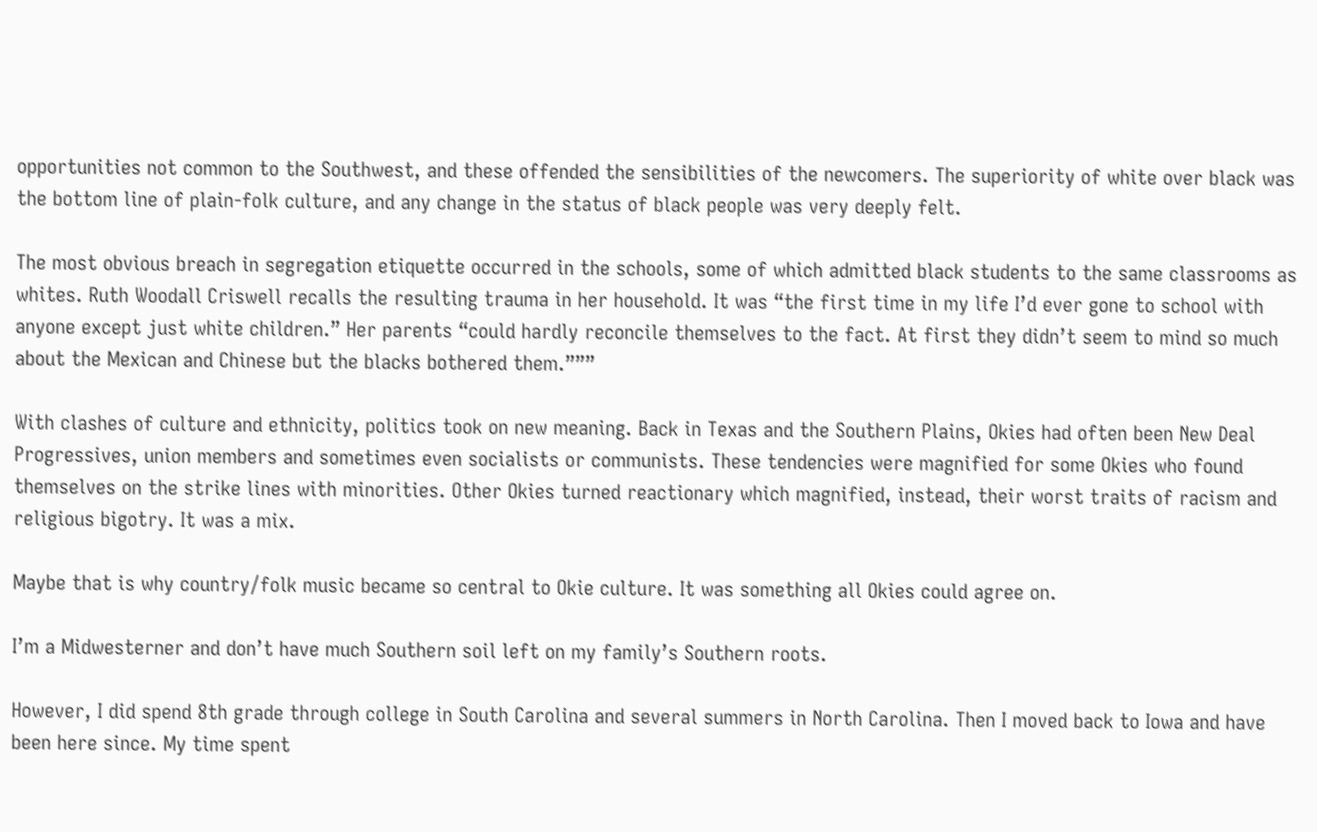opportunities not common to the Southwest, and these offended the sensibilities of the newcomers. The superiority of white over black was the bottom line of plain-folk culture, and any change in the status of black people was very deeply felt.

The most obvious breach in segregation etiquette occurred in the schools, some of which admitted black students to the same classrooms as whites. Ruth Woodall Criswell recalls the resulting trauma in her household. It was “the first time in my life I’d ever gone to school with anyone except just white children.” Her parents “could hardly reconcile themselves to the fact. At first they didn’t seem to mind so much about the Mexican and Chinese but the blacks bothered them.”””

With clashes of culture and ethnicity, politics took on new meaning. Back in Texas and the Southern Plains, Okies had often been New Deal Progressives, union members and sometimes even socialists or communists. These tendencies were magnified for some Okies who found themselves on the strike lines with minorities. Other Okies turned reactionary which magnified, instead, their worst traits of racism and religious bigotry. It was a mix.

Maybe that is why country/folk music became so central to Okie culture. It was something all Okies could agree on.

I’m a Midwesterner and don’t have much Southern soil left on my family’s Southern roots.

However, I did spend 8th grade through college in South Carolina and several summers in North Carolina. Then I moved back to Iowa and have been here since. My time spent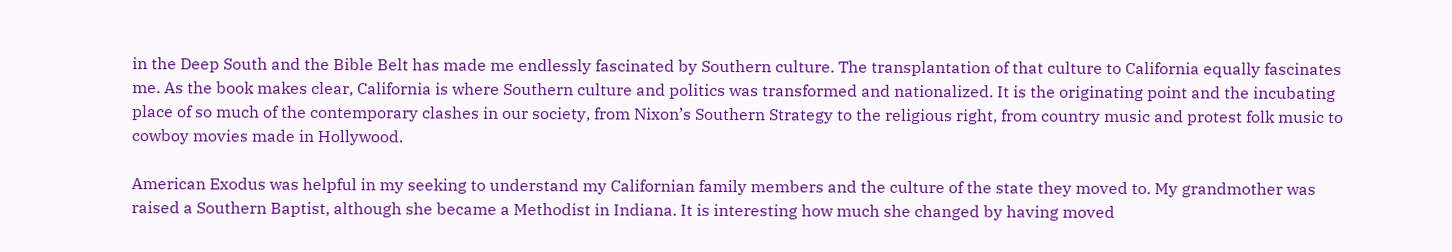in the Deep South and the Bible Belt has made me endlessly fascinated by Southern culture. The transplantation of that culture to California equally fascinates me. As the book makes clear, California is where Southern culture and politics was transformed and nationalized. It is the originating point and the incubating place of so much of the contemporary clashes in our society, from Nixon’s Southern Strategy to the religious right, from country music and protest folk music to cowboy movies made in Hollywood.

American Exodus was helpful in my seeking to understand my Californian family members and the culture of the state they moved to. My grandmother was raised a Southern Baptist, although she became a Methodist in Indiana. It is interesting how much she changed by having moved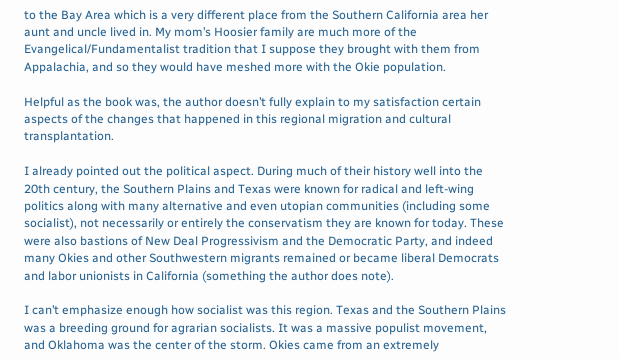to the Bay Area which is a very different place from the Southern California area her aunt and uncle lived in. My mom’s Hoosier family are much more of the Evangelical/Fundamentalist tradition that I suppose they brought with them from Appalachia, and so they would have meshed more with the Okie population.

Helpful as the book was, the author doesn’t fully explain to my satisfaction certain aspects of the changes that happened in this regional migration and cultural transplantation.

I already pointed out the political aspect. During much of their history well into the 20th century, the Southern Plains and Texas were known for radical and left-wing politics along with many alternative and even utopian communities (including some socialist), not necessarily or entirely the conservatism they are known for today. These were also bastions of New Deal Progressivism and the Democratic Party, and indeed many Okies and other Southwestern migrants remained or became liberal Democrats and labor unionists in California (something the author does note).

I can’t emphasize enough how socialist was this region. Texas and the Southern Plains was a breeding ground for agrarian socialists. It was a massive populist movement, and Oklahoma was the center of the storm. Okies came from an extremely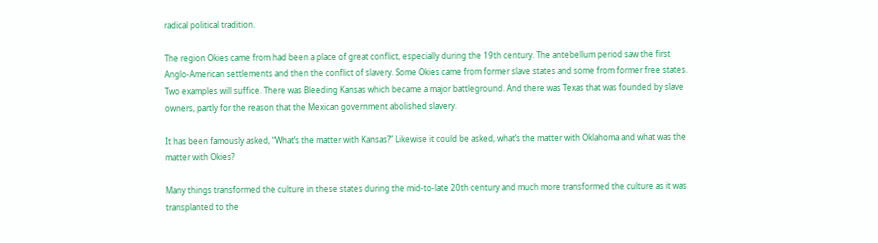radical political tradition.

The region Okies came from had been a place of great conflict, especially during the 19th century. The antebellum period saw the first Anglo-American settlements and then the conflict of slavery. Some Okies came from former slave states and some from former free states. Two examples will suffice. There was Bleeding Kansas which became a major battleground. And there was Texas that was founded by slave owners, partly for the reason that the Mexican government abolished slavery.

It has been famously asked, “What’s the matter with Kansas?” Likewise it could be asked, what’s the matter with Oklahoma and what was the matter with Okies?

Many things transformed the culture in these states during the mid-to-late 20th century and much more transformed the culture as it was transplanted to the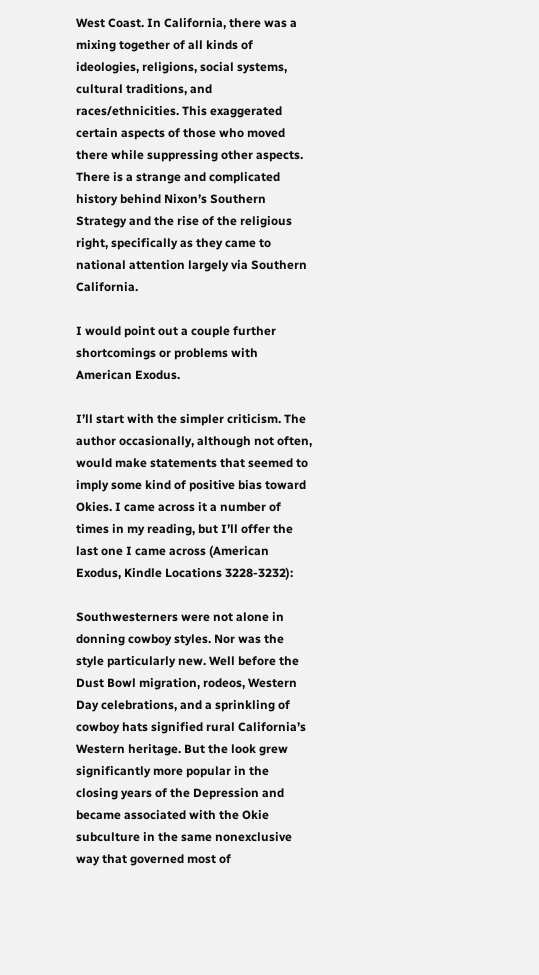West Coast. In California, there was a mixing together of all kinds of ideologies, religions, social systems, cultural traditions, and races/ethnicities. This exaggerated certain aspects of those who moved there while suppressing other aspects. There is a strange and complicated history behind Nixon’s Southern Strategy and the rise of the religious right, specifically as they came to national attention largely via Southern California.

I would point out a couple further shortcomings or problems with American Exodus.

I’ll start with the simpler criticism. The author occasionally, although not often, would make statements that seemed to imply some kind of positive bias toward Okies. I came across it a number of times in my reading, but I’ll offer the last one I came across (American Exodus, Kindle Locations 3228-3232):

Southwesterners were not alone in donning cowboy styles. Nor was the style particularly new. Well before the Dust Bowl migration, rodeos, Western Day celebrations, and a sprinkling of cowboy hats signified rural California’s Western heritage. But the look grew significantly more popular in the closing years of the Depression and became associated with the Okie subculture in the same nonexclusive way that governed most of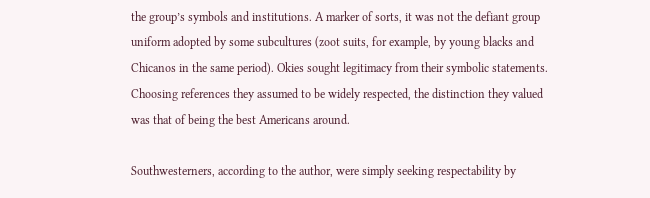the group’s symbols and institutions. A marker of sorts, it was not the defiant group uniform adopted by some subcultures (zoot suits, for example, by young blacks and Chicanos in the same period). Okies sought legitimacy from their symbolic statements. Choosing references they assumed to be widely respected, the distinction they valued was that of being the best Americans around.

Southwesterners, according to the author, were simply seeking respectability by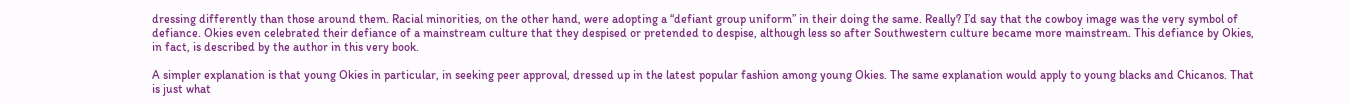dressing differently than those around them. Racial minorities, on the other hand, were adopting a “defiant group uniform” in their doing the same. Really? I’d say that the cowboy image was the very symbol of defiance. Okies even celebrated their defiance of a mainstream culture that they despised or pretended to despise, although less so after Southwestern culture became more mainstream. This defiance by Okies, in fact, is described by the author in this very book.

A simpler explanation is that young Okies in particular, in seeking peer approval, dressed up in the latest popular fashion among young Okies. The same explanation would apply to young blacks and Chicanos. That is just what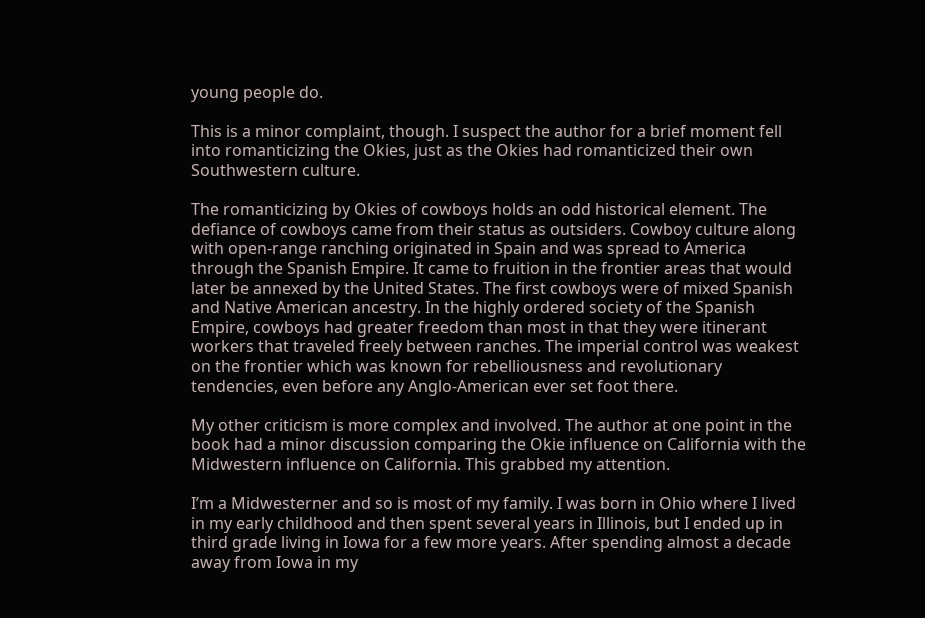young people do.

This is a minor complaint, though. I suspect the author for a brief moment fell into romanticizing the Okies, just as the Okies had romanticized their own Southwestern culture.

The romanticizing by Okies of cowboys holds an odd historical element. The defiance of cowboys came from their status as outsiders. Cowboy culture along with open-range ranching originated in Spain and was spread to America through the Spanish Empire. It came to fruition in the frontier areas that would later be annexed by the United States. The first cowboys were of mixed Spanish and Native American ancestry. In the highly ordered society of the Spanish Empire, cowboys had greater freedom than most in that they were itinerant workers that traveled freely between ranches. The imperial control was weakest on the frontier which was known for rebelliousness and revolutionary tendencies, even before any Anglo-American ever set foot there.

My other criticism is more complex and involved. The author at one point in the book had a minor discussion comparing the Okie influence on California with the Midwestern influence on California. This grabbed my attention.

I’m a Midwesterner and so is most of my family. I was born in Ohio where I lived in my early childhood and then spent several years in Illinois, but I ended up in third grade living in Iowa for a few more years. After spending almost a decade away from Iowa in my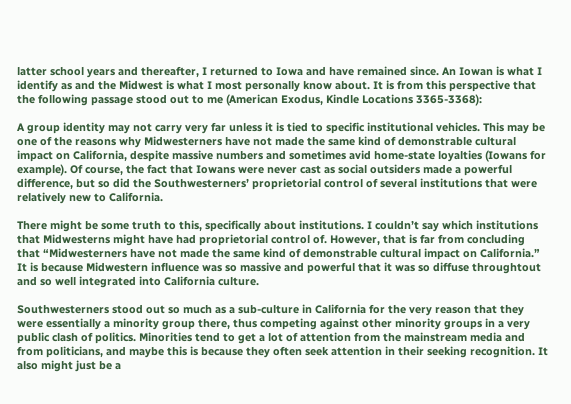latter school years and thereafter, I returned to Iowa and have remained since. An Iowan is what I identify as and the Midwest is what I most personally know about. It is from this perspective that the following passage stood out to me (American Exodus, Kindle Locations 3365-3368):

A group identity may not carry very far unless it is tied to specific institutional vehicles. This may be one of the reasons why Midwesterners have not made the same kind of demonstrable cultural impact on California, despite massive numbers and sometimes avid home-state loyalties (Iowans for example). Of course, the fact that Iowans were never cast as social outsiders made a powerful difference, but so did the Southwesterners’ proprietorial control of several institutions that were relatively new to California.

There might be some truth to this, specifically about institutions. I couldn’t say which institutions that Midwesterns might have had proprietorial control of. However, that is far from concluding that “Midwesterners have not made the same kind of demonstrable cultural impact on California.” It is because Midwestern influence was so massive and powerful that it was so diffuse throughtout and so well integrated into California culture.

Southwesterners stood out so much as a sub-culture in California for the very reason that they were essentially a minority group there, thus competing against other minority groups in a very public clash of politics. Minorities tend to get a lot of attention from the mainstream media and from politicians, and maybe this is because they often seek attention in their seeking recognition. It also might just be a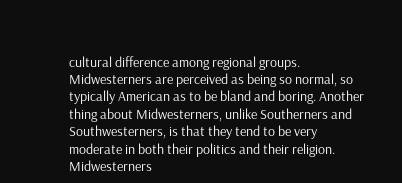cultural difference among regional groups. Midwesterners are perceived as being so normal, so typically American as to be bland and boring. Another thing about Midwesterners, unlike Southerners and Southwesterners, is that they tend to be very moderate in both their politics and their religion. Midwesterners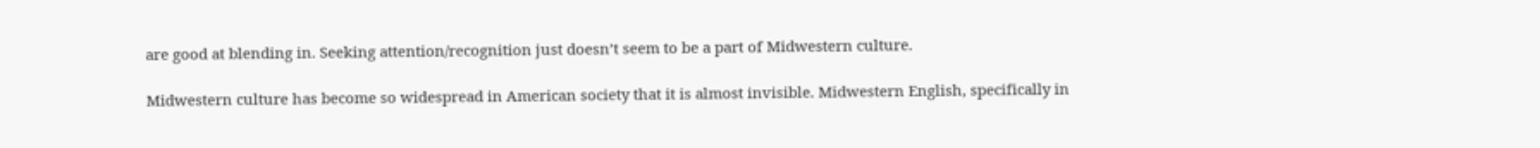are good at blending in. Seeking attention/recognition just doesn’t seem to be a part of Midwestern culture.

Midwestern culture has become so widespread in American society that it is almost invisible. Midwestern English, specifically in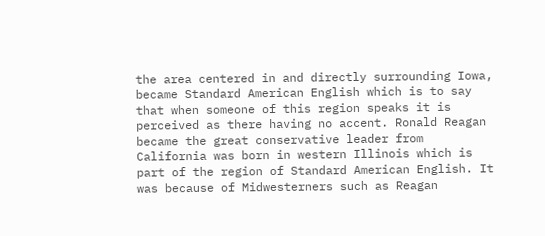the area centered in and directly surrounding Iowa, became Standard American English which is to say that when someone of this region speaks it is perceived as there having no accent. Ronald Reagan became the great conservative leader from California was born in western Illinois which is part of the region of Standard American English. It was because of Midwesterners such as Reagan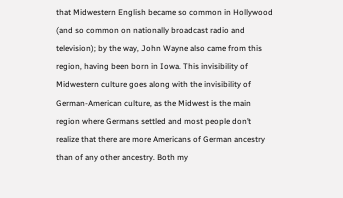that Midwestern English became so common in Hollywood (and so common on nationally broadcast radio and television); by the way, John Wayne also came from this region, having been born in Iowa. This invisibility of Midwestern culture goes along with the invisibility of German-American culture, as the Midwest is the main region where Germans settled and most people don’t realize that there are more Americans of German ancestry than of any other ancestry. Both my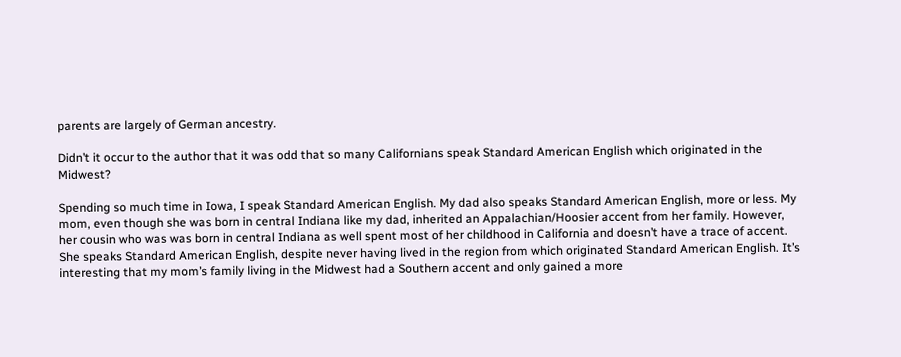parents are largely of German ancestry.

Didn’t it occur to the author that it was odd that so many Californians speak Standard American English which originated in the Midwest?

Spending so much time in Iowa, I speak Standard American English. My dad also speaks Standard American English, more or less. My mom, even though she was born in central Indiana like my dad, inherited an Appalachian/Hoosier accent from her family. However, her cousin who was was born in central Indiana as well spent most of her childhood in California and doesn’t have a trace of accent. She speaks Standard American English, despite never having lived in the region from which originated Standard American English. It’s interesting that my mom’s family living in the Midwest had a Southern accent and only gained a more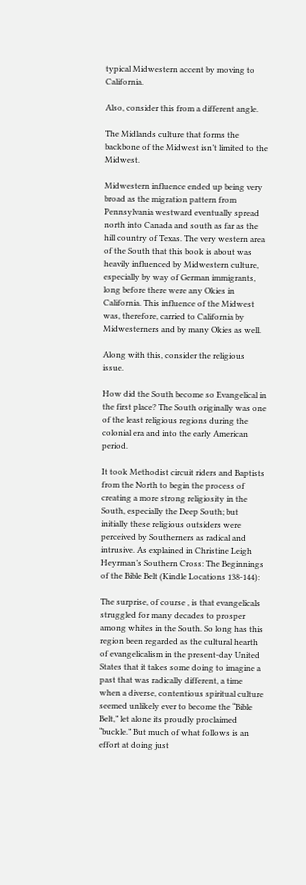typical Midwestern accent by moving to California.

Also, consider this from a different angle.

The Midlands culture that forms the backbone of the Midwest isn’t limited to the Midwest.

Midwestern influence ended up being very broad as the migration pattern from Pennsylvania westward eventually spread north into Canada and south as far as the hill country of Texas. The very western area of the South that this book is about was heavily influenced by Midwestern culture, especially by way of German immigrants, long before there were any Okies in California. This influence of the Midwest was, therefore, carried to California by Midwesterners and by many Okies as well.

Along with this, consider the religious issue.

How did the South become so Evangelical in the first place? The South originally was one of the least religious regions during the colonial era and into the early American period.

It took Methodist circuit riders and Baptists from the North to begin the process of creating a more strong religiosity in the South, especially the Deep South; but initially these religious outsiders were perceived by Southerners as radical and intrusive. As explained in Christine Leigh Heyrman’s Southern Cross: The Beginnings of the Bible Belt (Kindle Locations 138-144):

The surprise, of course , is that evangelicals struggled for many decades to prosper among whites in the South. So long has this region been regarded as the cultural hearth of evangelicalism in the present-day United States that it takes some doing to imagine a past that was radically different, a time when a diverse, contentious spiritual culture seemed unlikely ever to become the “Bible Belt,” let alone its proudly proclaimed “buckle.” But much of what follows is an effort at doing just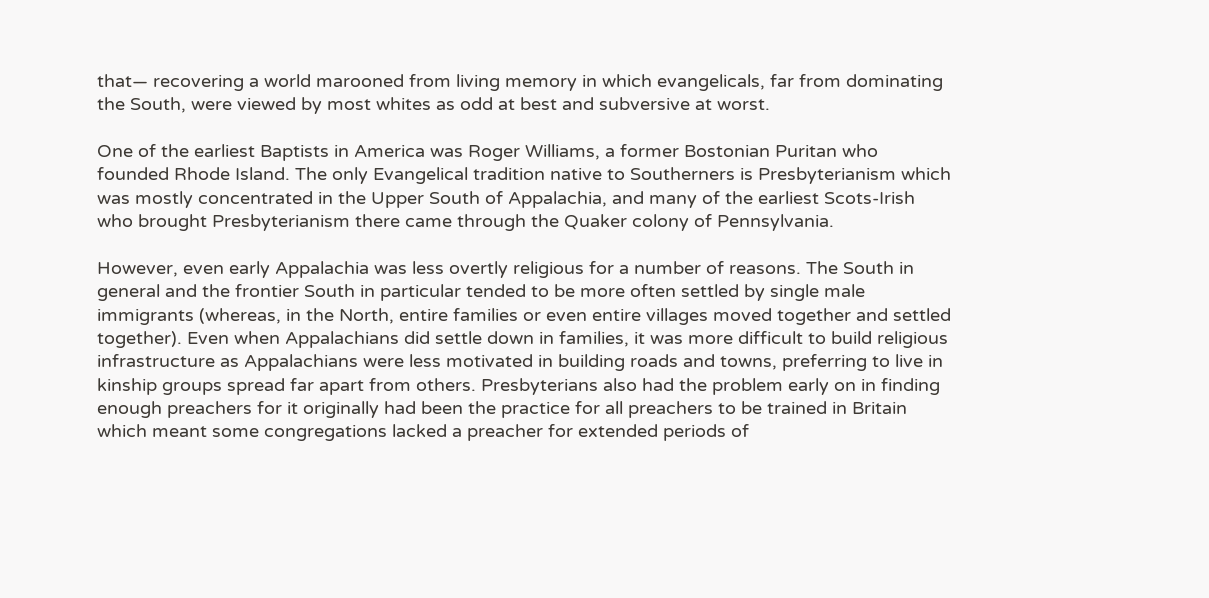that— recovering a world marooned from living memory in which evangelicals, far from dominating the South, were viewed by most whites as odd at best and subversive at worst.

One of the earliest Baptists in America was Roger Williams, a former Bostonian Puritan who founded Rhode Island. The only Evangelical tradition native to Southerners is Presbyterianism which was mostly concentrated in the Upper South of Appalachia, and many of the earliest Scots-Irish who brought Presbyterianism there came through the Quaker colony of Pennsylvania.

However, even early Appalachia was less overtly religious for a number of reasons. The South in general and the frontier South in particular tended to be more often settled by single male immigrants (whereas, in the North, entire families or even entire villages moved together and settled together). Even when Appalachians did settle down in families, it was more difficult to build religious infrastructure as Appalachians were less motivated in building roads and towns, preferring to live in kinship groups spread far apart from others. Presbyterians also had the problem early on in finding enough preachers for it originally had been the practice for all preachers to be trained in Britain which meant some congregations lacked a preacher for extended periods of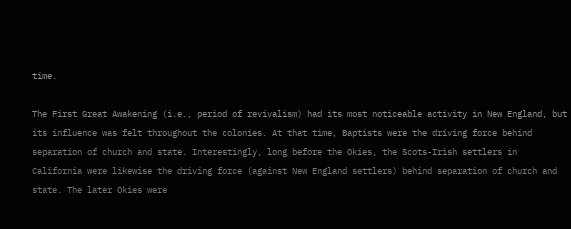time.

The First Great Awakening (i.e., period of revivalism) had its most noticeable activity in New England, but its influence was felt throughout the colonies. At that time, Baptists were the driving force behind separation of church and state. Interestingly, long before the Okies, the Scots-Irish settlers in California were likewise the driving force (against New England settlers) behind separation of church and state. The later Okies were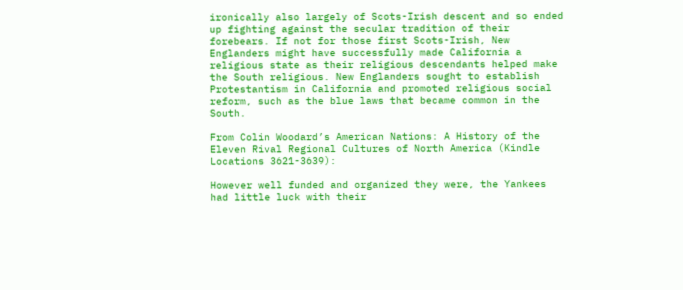ironically also largely of Scots-Irish descent and so ended up fighting against the secular tradition of their forebears. If not for those first Scots-Irish, New Englanders might have successfully made California a religious state as their religious descendants helped make the South religious. New Englanders sought to establish Protestantism in California and promoted religious social reform, such as the blue laws that became common in the South.

From Colin Woodard’s American Nations: A History of the Eleven Rival Regional Cultures of North America (Kindle Locations 3621-3639):

However well funded and organized they were, the Yankees had little luck with their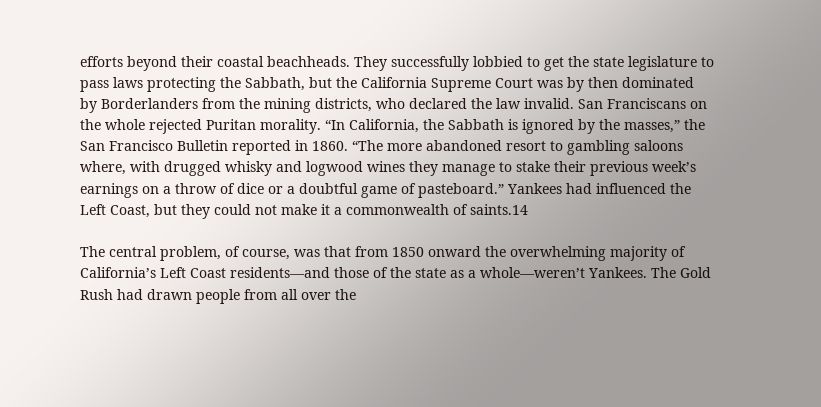efforts beyond their coastal beachheads. They successfully lobbied to get the state legislature to pass laws protecting the Sabbath, but the California Supreme Court was by then dominated by Borderlanders from the mining districts, who declared the law invalid. San Franciscans on the whole rejected Puritan morality. “In California, the Sabbath is ignored by the masses,” the San Francisco Bulletin reported in 1860. “The more abandoned resort to gambling saloons where, with drugged whisky and logwood wines they manage to stake their previous week’s earnings on a throw of dice or a doubtful game of pasteboard.” Yankees had influenced the Left Coast, but they could not make it a commonwealth of saints.14

The central problem, of course, was that from 1850 onward the overwhelming majority of California’s Left Coast residents—and those of the state as a whole—weren’t Yankees. The Gold Rush had drawn people from all over the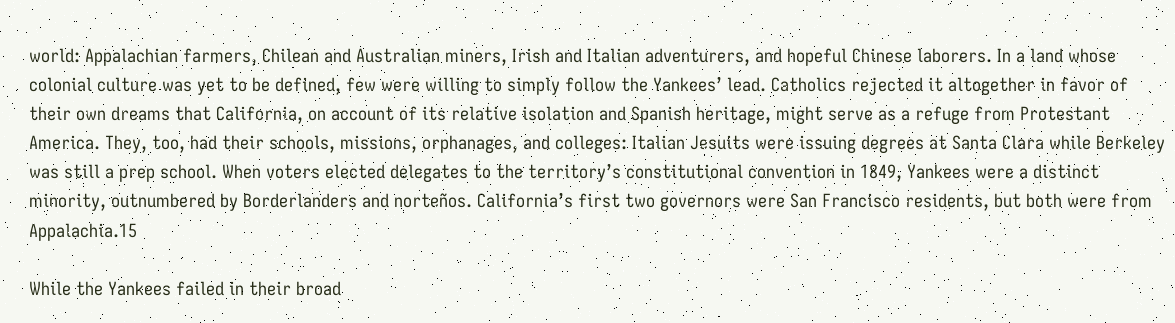world: Appalachian farmers, Chilean and Australian miners, Irish and Italian adventurers, and hopeful Chinese laborers. In a land whose colonial culture was yet to be defined, few were willing to simply follow the Yankees’ lead. Catholics rejected it altogether in favor of their own dreams that California, on account of its relative isolation and Spanish heritage, might serve as a refuge from Protestant America. They, too, had their schools, missions, orphanages, and colleges: Italian Jesuits were issuing degrees at Santa Clara while Berkeley was still a prep school. When voters elected delegates to the territory’s constitutional convention in 1849, Yankees were a distinct minority, outnumbered by Borderlanders and norteños. California’s first two governors were San Francisco residents, but both were from Appalachia.15

While the Yankees failed in their broad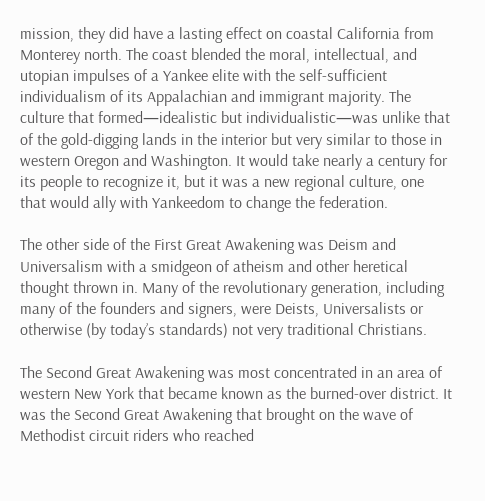mission, they did have a lasting effect on coastal California from Monterey north. The coast blended the moral, intellectual, and utopian impulses of a Yankee elite with the self-sufficient individualism of its Appalachian and immigrant majority. The culture that formed—idealistic but individualistic—was unlike that of the gold-digging lands in the interior but very similar to those in western Oregon and Washington. It would take nearly a century for its people to recognize it, but it was a new regional culture, one that would ally with Yankeedom to change the federation.

The other side of the First Great Awakening was Deism and Universalism with a smidgeon of atheism and other heretical thought thrown in. Many of the revolutionary generation, including many of the founders and signers, were Deists, Universalists or otherwise (by today’s standards) not very traditional Christians.

The Second Great Awakening was most concentrated in an area of western New York that became known as the burned-over district. It was the Second Great Awakening that brought on the wave of Methodist circuit riders who reached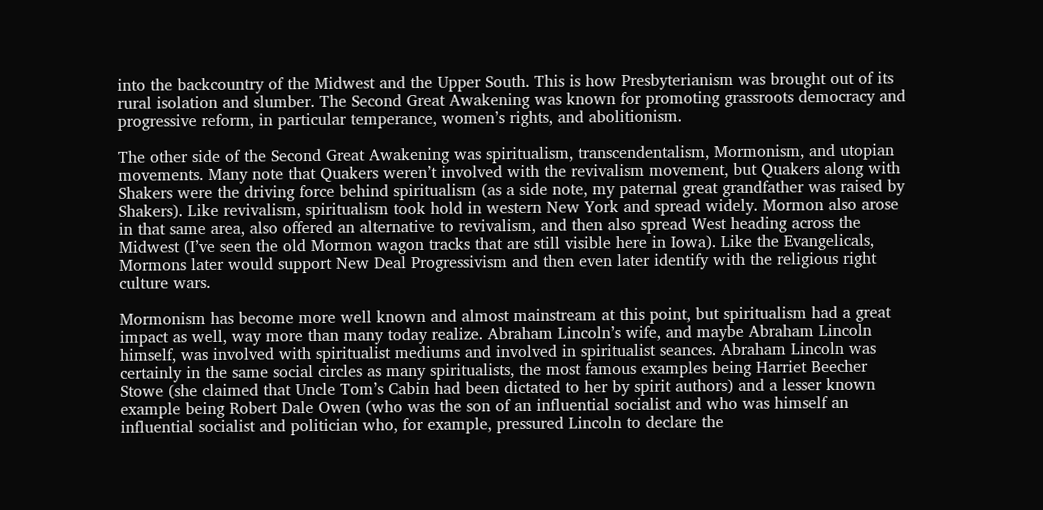into the backcountry of the Midwest and the Upper South. This is how Presbyterianism was brought out of its rural isolation and slumber. The Second Great Awakening was known for promoting grassroots democracy and progressive reform, in particular temperance, women’s rights, and abolitionism.

The other side of the Second Great Awakening was spiritualism, transcendentalism, Mormonism, and utopian movements. Many note that Quakers weren’t involved with the revivalism movement, but Quakers along with Shakers were the driving force behind spiritualism (as a side note, my paternal great grandfather was raised by Shakers). Like revivalism, spiritualism took hold in western New York and spread widely. Mormon also arose in that same area, also offered an alternative to revivalism, and then also spread West heading across the Midwest (I’ve seen the old Mormon wagon tracks that are still visible here in Iowa). Like the Evangelicals, Mormons later would support New Deal Progressivism and then even later identify with the religious right culture wars.

Mormonism has become more well known and almost mainstream at this point, but spiritualism had a great impact as well, way more than many today realize. Abraham Lincoln’s wife, and maybe Abraham Lincoln himself, was involved with spiritualist mediums and involved in spiritualist seances. Abraham Lincoln was certainly in the same social circles as many spiritualists, the most famous examples being Harriet Beecher Stowe (she claimed that Uncle Tom’s Cabin had been dictated to her by spirit authors) and a lesser known example being Robert Dale Owen (who was the son of an influential socialist and who was himself an influential socialist and politician who, for example, pressured Lincoln to declare the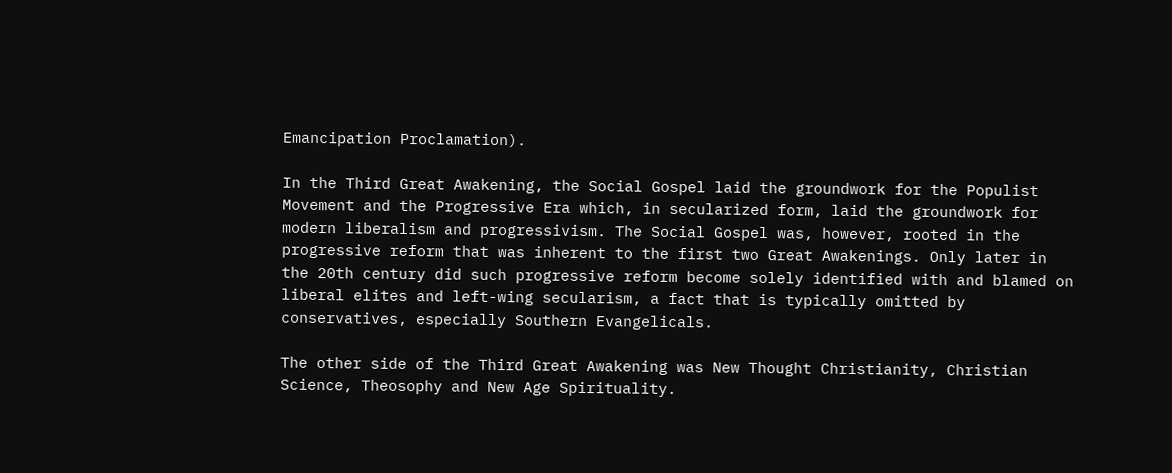Emancipation Proclamation).

In the Third Great Awakening, the Social Gospel laid the groundwork for the Populist Movement and the Progressive Era which, in secularized form, laid the groundwork for modern liberalism and progressivism. The Social Gospel was, however, rooted in the progressive reform that was inherent to the first two Great Awakenings. Only later in the 20th century did such progressive reform become solely identified with and blamed on liberal elites and left-wing secularism, a fact that is typically omitted by conservatives, especially Southern Evangelicals.

The other side of the Third Great Awakening was New Thought Christianity, Christian Science, Theosophy and New Age Spirituality.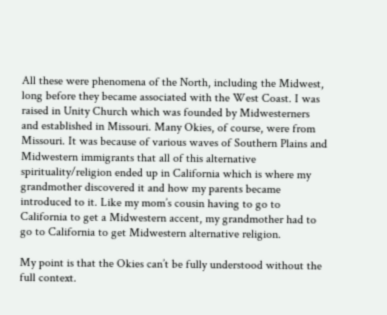All these were phenomena of the North, including the Midwest, long before they became associated with the West Coast. I was raised in Unity Church which was founded by Midwesterners and established in Missouri. Many Okies, of course, were from Missouri. It was because of various waves of Southern Plains and Midwestern immigrants that all of this alternative spirituality/religion ended up in California which is where my grandmother discovered it and how my parents became introduced to it. Like my mom’s cousin having to go to California to get a Midwestern accent, my grandmother had to go to California to get Midwestern alternative religion.

My point is that the Okies can’t be fully understood without the full context.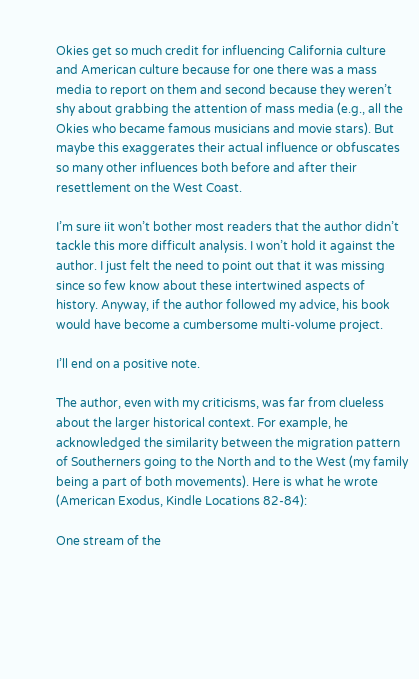Okies get so much credit for influencing California culture and American culture because for one there was a mass media to report on them and second because they weren’t shy about grabbing the attention of mass media (e.g., all the Okies who became famous musicians and movie stars). But maybe this exaggerates their actual influence or obfuscates so many other influences both before and after their resettlement on the West Coast.

I’m sure iit won’t bother most readers that the author didn’t tackle this more difficult analysis. I won’t hold it against the author. I just felt the need to point out that it was missing since so few know about these intertwined aspects of history. Anyway, if the author followed my advice, his book would have become a cumbersome multi-volume project.

I’ll end on a positive note.

The author, even with my criticisms, was far from clueless about the larger historical context. For example, he acknowledged the similarity between the migration pattern of Southerners going to the North and to the West (my family being a part of both movements). Here is what he wrote (American Exodus, Kindle Locations 82-84):

One stream of the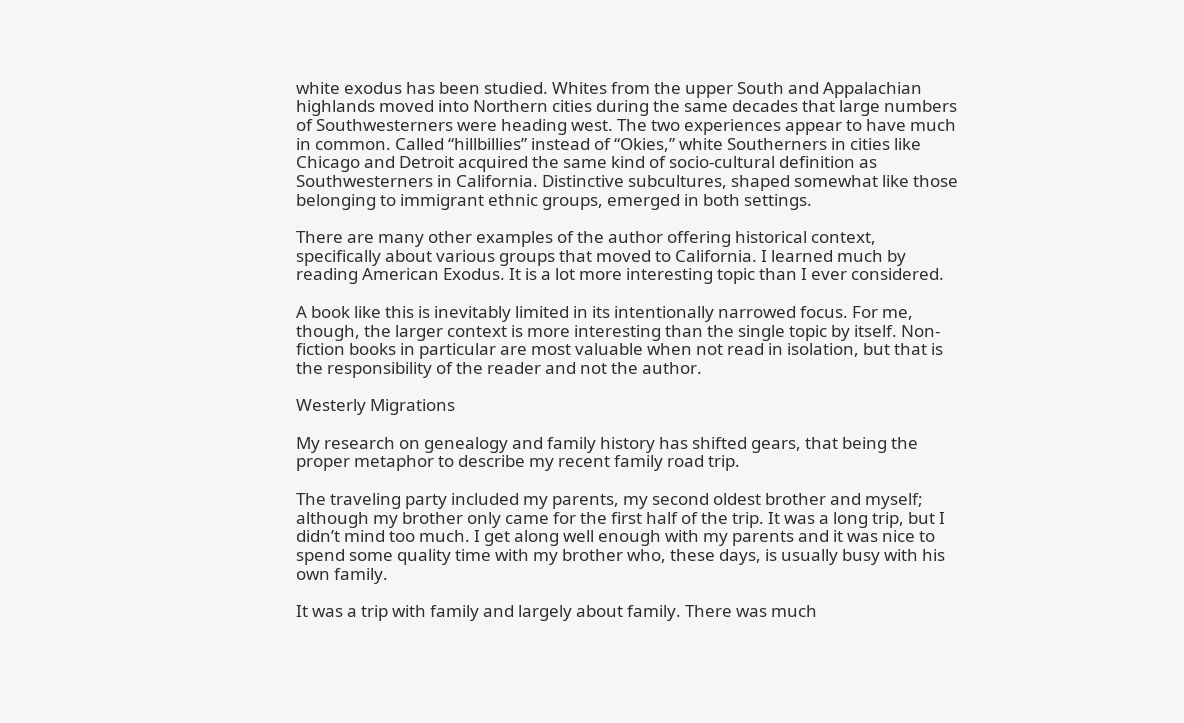white exodus has been studied. Whites from the upper South and Appalachian highlands moved into Northern cities during the same decades that large numbers of Southwesterners were heading west. The two experiences appear to have much in common. Called “hillbillies” instead of “Okies,” white Southerners in cities like Chicago and Detroit acquired the same kind of socio-cultural definition as Southwesterners in California. Distinctive subcultures, shaped somewhat like those belonging to immigrant ethnic groups, emerged in both settings.

There are many other examples of the author offering historical context, specifically about various groups that moved to California. I learned much by reading American Exodus. It is a lot more interesting topic than I ever considered.

A book like this is inevitably limited in its intentionally narrowed focus. For me, though, the larger context is more interesting than the single topic by itself. Non-fiction books in particular are most valuable when not read in isolation, but that is the responsibility of the reader and not the author.

Westerly Migrations

My research on genealogy and family history has shifted gears, that being the proper metaphor to describe my recent family road trip.

The traveling party included my parents, my second oldest brother and myself; although my brother only came for the first half of the trip. It was a long trip, but I didn’t mind too much. I get along well enough with my parents and it was nice to spend some quality time with my brother who, these days, is usually busy with his own family.

It was a trip with family and largely about family. There was much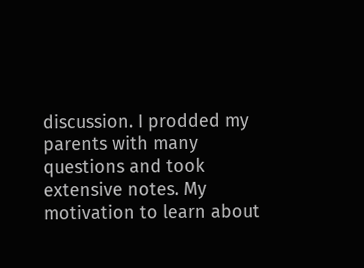discussion. I prodded my parents with many questions and took extensive notes. My motivation to learn about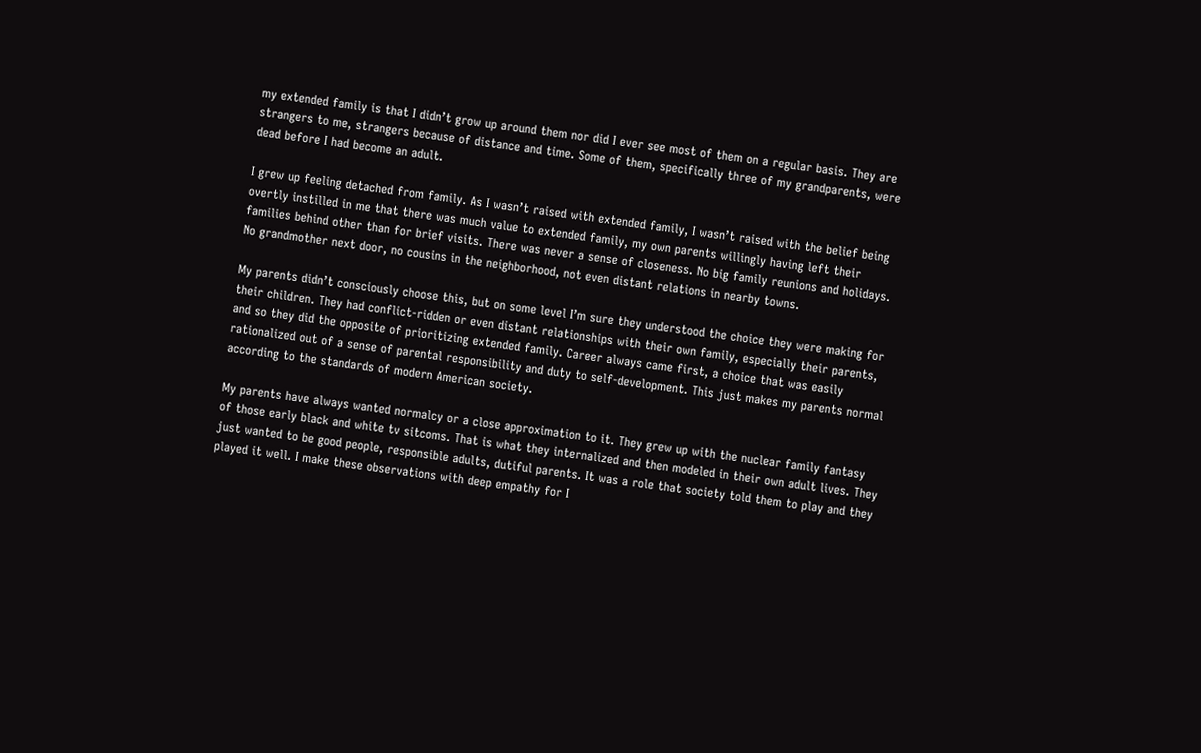my extended family is that I didn’t grow up around them nor did I ever see most of them on a regular basis. They are strangers to me, strangers because of distance and time. Some of them, specifically three of my grandparents, were dead before I had become an adult.

I grew up feeling detached from family. As I wasn’t raised with extended family, I wasn’t raised with the belief being overtly instilled in me that there was much value to extended family, my own parents willingly having left their families behind other than for brief visits. There was never a sense of closeness. No big family reunions and holidays. No grandmother next door, no cousins in the neighborhood, not even distant relations in nearby towns.

My parents didn’t consciously choose this, but on some level I’m sure they understood the choice they were making for their children. They had conflict-ridden or even distant relationships with their own family, especially their parents, and so they did the opposite of prioritizing extended family. Career always came first, a choice that was easily rationalized out of a sense of parental responsibility and duty to self-development. This just makes my parents normal according to the standards of modern American society.

My parents have always wanted normalcy or a close approximation to it. They grew up with the nuclear family fantasy of those early black and white tv sitcoms. That is what they internalized and then modeled in their own adult lives. They just wanted to be good people, responsible adults, dutiful parents. It was a role that society told them to play and they played it well. I make these observations with deep empathy for I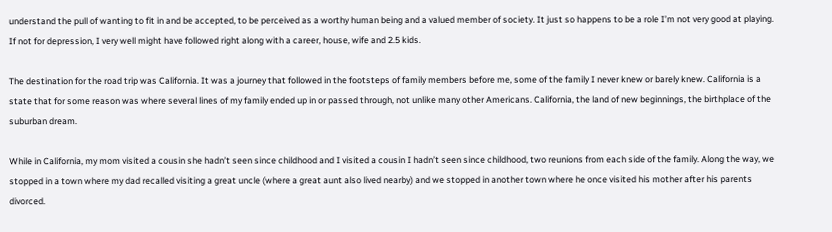understand the pull of wanting to fit in and be accepted, to be perceived as a worthy human being and a valued member of society. It just so happens to be a role I’m not very good at playing. If not for depression, I very well might have followed right along with a career, house, wife and 2.5 kids.

The destination for the road trip was California. It was a journey that followed in the footsteps of family members before me, some of the family I never knew or barely knew. California is a state that for some reason was where several lines of my family ended up in or passed through, not unlike many other Americans. California, the land of new beginnings, the birthplace of the suburban dream.

While in California, my mom visited a cousin she hadn’t seen since childhood and I visited a cousin I hadn’t seen since childhood, two reunions from each side of the family. Along the way, we stopped in a town where my dad recalled visiting a great uncle (where a great aunt also lived nearby) and we stopped in another town where he once visited his mother after his parents divorced.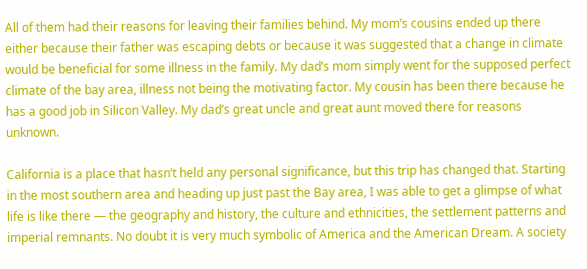All of them had their reasons for leaving their families behind. My mom’s cousins ended up there either because their father was escaping debts or because it was suggested that a change in climate would be beneficial for some illness in the family. My dad’s mom simply went for the supposed perfect climate of the bay area, illness not being the motivating factor. My cousin has been there because he has a good job in Silicon Valley. My dad’s great uncle and great aunt moved there for reasons unknown.

California is a place that hasn’t held any personal significance, but this trip has changed that. Starting in the most southern area and heading up just past the Bay area, I was able to get a glimpse of what life is like there — the geography and history, the culture and ethnicities, the settlement patterns and imperial remnants. No doubt it is very much symbolic of America and the American Dream. A society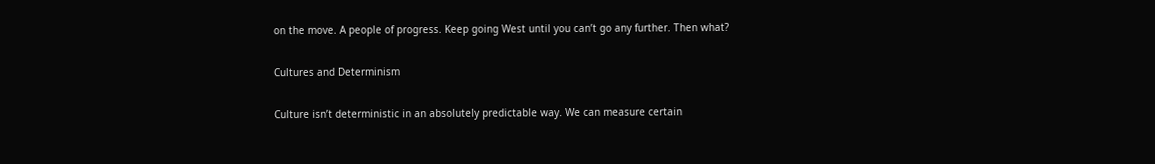on the move. A people of progress. Keep going West until you can’t go any further. Then what?

Cultures and Determinism

Culture isn’t deterministic in an absolutely predictable way. We can measure certain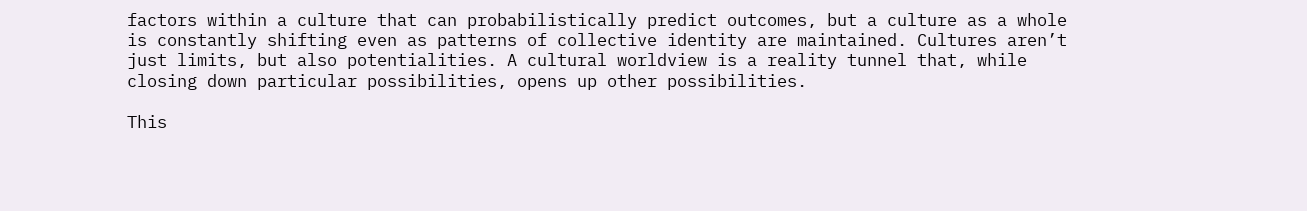factors within a culture that can probabilistically predict outcomes, but a culture as a whole is constantly shifting even as patterns of collective identity are maintained. Cultures aren’t just limits, but also potentialities. A cultural worldview is a reality tunnel that, while closing down particular possibilities, opens up other possibilities.

This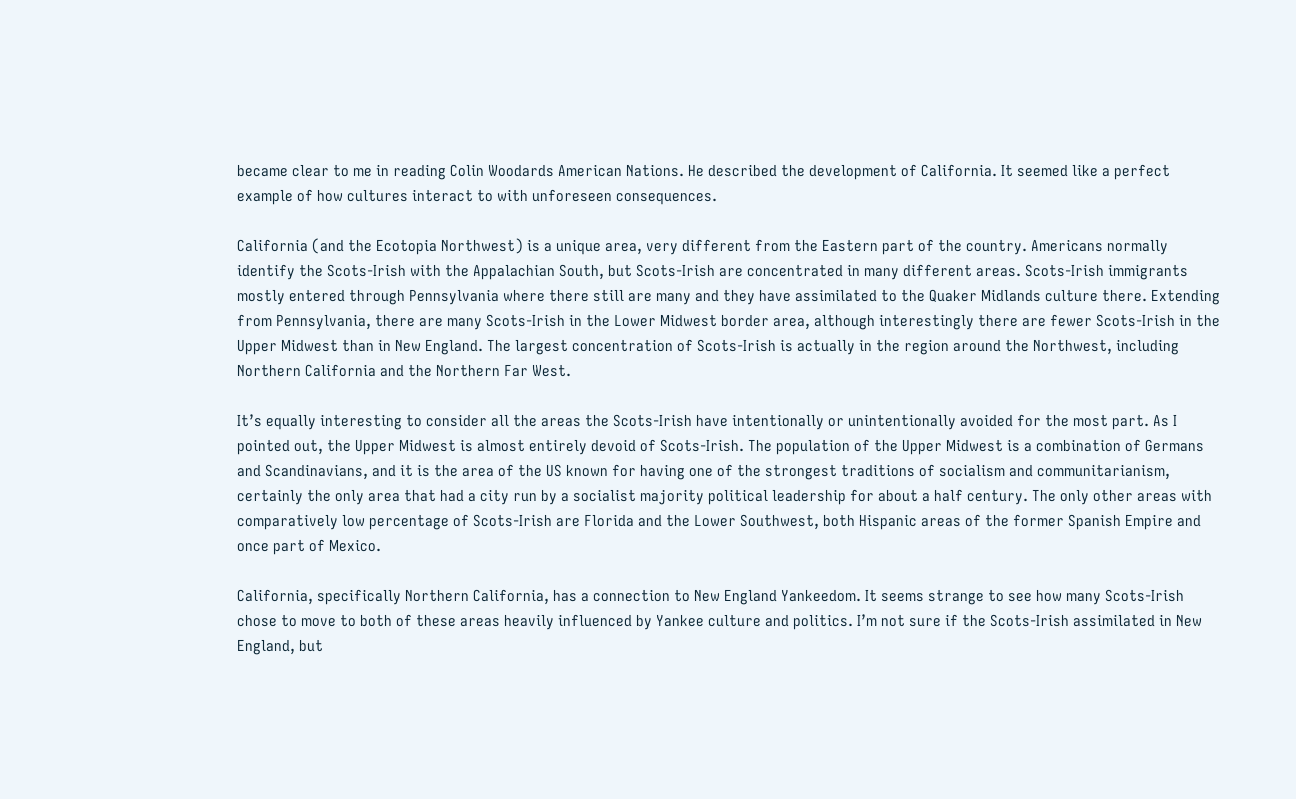became clear to me in reading Colin Woodards American Nations. He described the development of California. It seemed like a perfect example of how cultures interact to with unforeseen consequences.

California (and the Ecotopia Northwest) is a unique area, very different from the Eastern part of the country. Americans normally identify the Scots-Irish with the Appalachian South, but Scots-Irish are concentrated in many different areas. Scots-Irish immigrants mostly entered through Pennsylvania where there still are many and they have assimilated to the Quaker Midlands culture there. Extending from Pennsylvania, there are many Scots-Irish in the Lower Midwest border area, although interestingly there are fewer Scots-Irish in the Upper Midwest than in New England. The largest concentration of Scots-Irish is actually in the region around the Northwest, including Northern California and the Northern Far West.

It’s equally interesting to consider all the areas the Scots-Irish have intentionally or unintentionally avoided for the most part. As I pointed out, the Upper Midwest is almost entirely devoid of Scots-Irish. The population of the Upper Midwest is a combination of Germans and Scandinavians, and it is the area of the US known for having one of the strongest traditions of socialism and communitarianism, certainly the only area that had a city run by a socialist majority political leadership for about a half century. The only other areas with comparatively low percentage of Scots-Irish are Florida and the Lower Southwest, both Hispanic areas of the former Spanish Empire and once part of Mexico.

California, specifically Northern California, has a connection to New England Yankeedom. It seems strange to see how many Scots-Irish chose to move to both of these areas heavily influenced by Yankee culture and politics. I’m not sure if the Scots-Irish assimilated in New England, but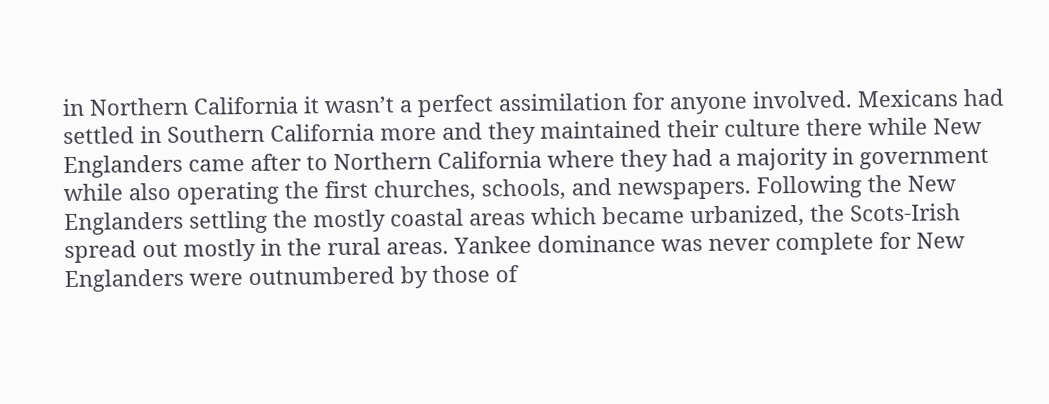in Northern California it wasn’t a perfect assimilation for anyone involved. Mexicans had settled in Southern California more and they maintained their culture there while New Englanders came after to Northern California where they had a majority in government while also operating the first churches, schools, and newspapers. Following the New Englanders settling the mostly coastal areas which became urbanized, the Scots-Irish spread out mostly in the rural areas. Yankee dominance was never complete for New Englanders were outnumbered by those of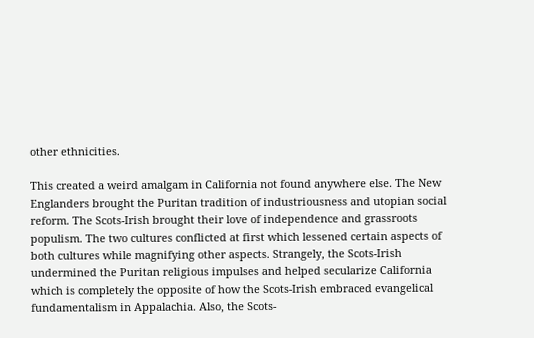other ethnicities.

This created a weird amalgam in California not found anywhere else. The New Englanders brought the Puritan tradition of industriousness and utopian social reform. The Scots-Irish brought their love of independence and grassroots populism. The two cultures conflicted at first which lessened certain aspects of both cultures while magnifying other aspects. Strangely, the Scots-Irish undermined the Puritan religious impulses and helped secularize California which is completely the opposite of how the Scots-Irish embraced evangelical fundamentalism in Appalachia. Also, the Scots-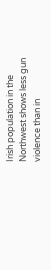Irish population in the Northwest shows less gun violence than in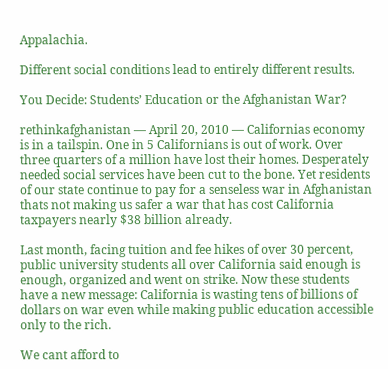Appalachia.

Different social conditions lead to entirely different results.

You Decide: Students’ Education or the Afghanistan War?

rethinkafghanistan — April 20, 2010 — Californias economy is in a tailspin. One in 5 Californians is out of work. Over three quarters of a million have lost their homes. Desperately needed social services have been cut to the bone. Yet residents of our state continue to pay for a senseless war in Afghanistan thats not making us safer a war that has cost California taxpayers nearly $38 billion already.

Last month, facing tuition and fee hikes of over 30 percent, public university students all over California said enough is enough, organized and went on strike. Now these students have a new message: California is wasting tens of billions of dollars on war even while making public education accessible only to the rich.

We cant afford to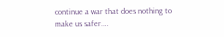continue a war that does nothing to make us safer.…